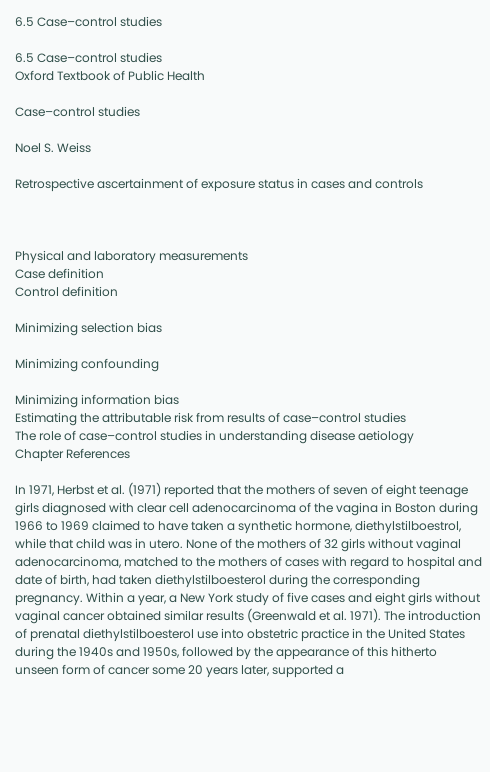6.5 Case–control studies

6.5 Case–control studies
Oxford Textbook of Public Health

Case–control studies

Noel S. Weiss

Retrospective ascertainment of exposure status in cases and controls



Physical and laboratory measurements
Case definition
Control definition

Minimizing selection bias

Minimizing confounding

Minimizing information bias
Estimating the attributable risk from results of case–control studies
The role of case–control studies in understanding disease aetiology
Chapter References

In 1971, Herbst et al. (1971) reported that the mothers of seven of eight teenage girls diagnosed with clear cell adenocarcinoma of the vagina in Boston during 1966 to 1969 claimed to have taken a synthetic hormone, diethylstilboestrol, while that child was in utero. None of the mothers of 32 girls without vaginal adenocarcinoma, matched to the mothers of cases with regard to hospital and date of birth, had taken diethylstilboesterol during the corresponding pregnancy. Within a year, a New York study of five cases and eight girls without vaginal cancer obtained similar results (Greenwald et al. 1971). The introduction of prenatal diethylstilboesterol use into obstetric practice in the United States during the 1940s and 1950s, followed by the appearance of this hitherto unseen form of cancer some 20 years later, supported a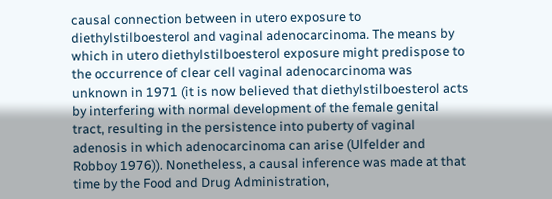causal connection between in utero exposure to diethylstilboesterol and vaginal adenocarcinoma. The means by which in utero diethylstilboesterol exposure might predispose to the occurrence of clear cell vaginal adenocarcinoma was unknown in 1971 (it is now believed that diethylstilboesterol acts by interfering with normal development of the female genital tract, resulting in the persistence into puberty of vaginal adenosis in which adenocarcinoma can arise (Ulfelder and Robboy 1976)). Nonetheless, a causal inference was made at that time by the Food and Drug Administration,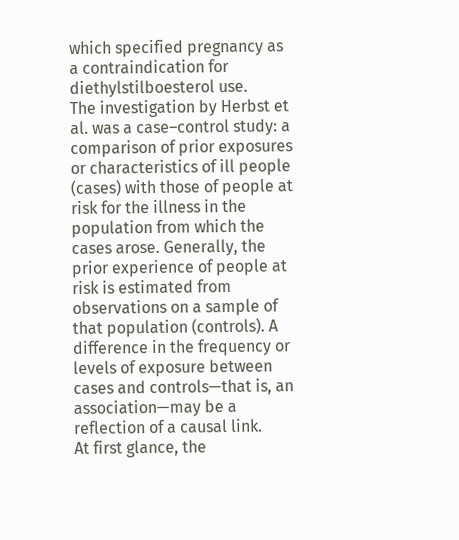which specified pregnancy as a contraindication for diethylstilboesterol use.
The investigation by Herbst et al. was a case–control study: a comparison of prior exposures or characteristics of ill people (cases) with those of people at risk for the illness in the population from which the cases arose. Generally, the prior experience of people at risk is estimated from observations on a sample of that population (controls). A difference in the frequency or levels of exposure between cases and controls—that is, an association—may be a reflection of a causal link.
At first glance, the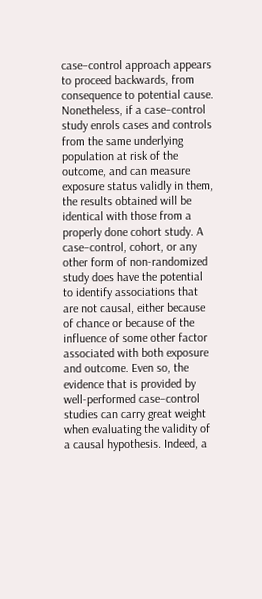case–control approach appears to proceed backwards, from consequence to potential cause. Nonetheless, if a case–control study enrols cases and controls from the same underlying population at risk of the outcome, and can measure exposure status validly in them, the results obtained will be identical with those from a properly done cohort study. A case–control, cohort, or any other form of non-randomized study does have the potential to identify associations that are not causal, either because of chance or because of the influence of some other factor associated with both exposure and outcome. Even so, the evidence that is provided by well-performed case–control studies can carry great weight when evaluating the validity of a causal hypothesis. Indeed, a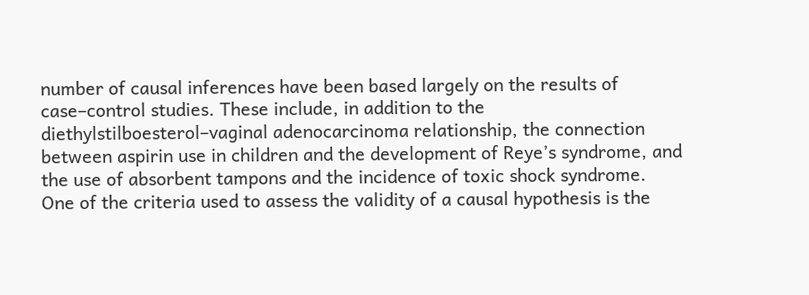number of causal inferences have been based largely on the results of case–control studies. These include, in addition to the diethylstilboesterol–vaginal adenocarcinoma relationship, the connection between aspirin use in children and the development of Reye’s syndrome, and the use of absorbent tampons and the incidence of toxic shock syndrome.
One of the criteria used to assess the validity of a causal hypothesis is the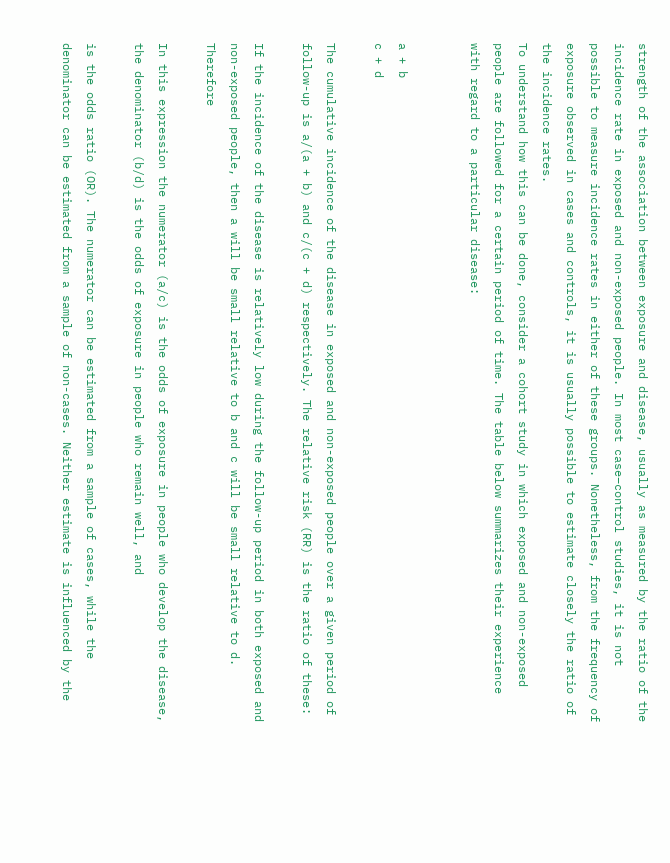strength of the association between exposure and disease, usually as measured by the ratio of the incidence rate in exposed and non-exposed people. In most case–control studies, it is not possible to measure incidence rates in either of these groups. Nonetheless, from the frequency of exposure observed in cases and controls, it is usually possible to estimate closely the ratio of the incidence rates.
To understand how this can be done, consider a cohort study in which exposed and non-exposed people are followed for a certain period of time. The table below summarizes their experience with regard to a particular disease:


a + b
c + d

The cumulative incidence of the disease in exposed and non-exposed people over a given period of follow-up is a/(a + b) and c/(c + d) respectively. The relative risk (RR) is the ratio of these:

If the incidence of the disease is relatively low during the follow-up period in both exposed and non-exposed people, then a will be small relative to b and c will be small relative to d. Therefore

In this expression the numerator (a/c) is the odds of exposure in people who develop the disease, the denominator (b/d) is the odds of exposure in people who remain well, and

is the odds ratio (OR). The numerator can be estimated from a sample of cases, while the denominator can be estimated from a sample of non-cases. Neither estimate is influenced by the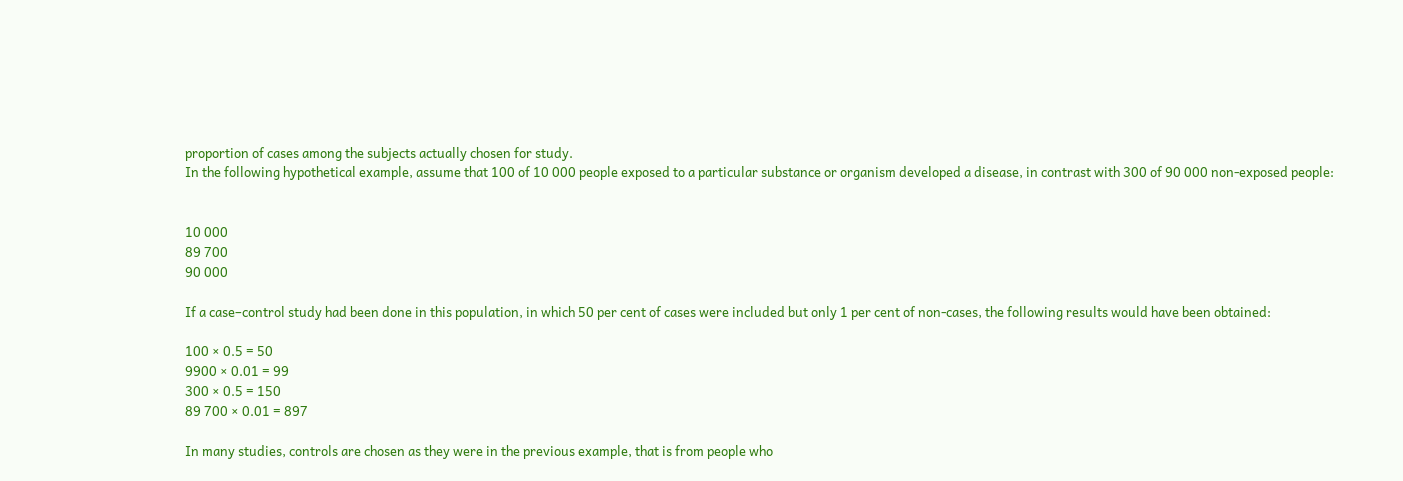proportion of cases among the subjects actually chosen for study.
In the following hypothetical example, assume that 100 of 10 000 people exposed to a particular substance or organism developed a disease, in contrast with 300 of 90 000 non-exposed people:


10 000
89 700
90 000

If a case–control study had been done in this population, in which 50 per cent of cases were included but only 1 per cent of non-cases, the following results would have been obtained:

100 × 0.5 = 50
9900 × 0.01 = 99
300 × 0.5 = 150
89 700 × 0.01 = 897

In many studies, controls are chosen as they were in the previous example, that is from people who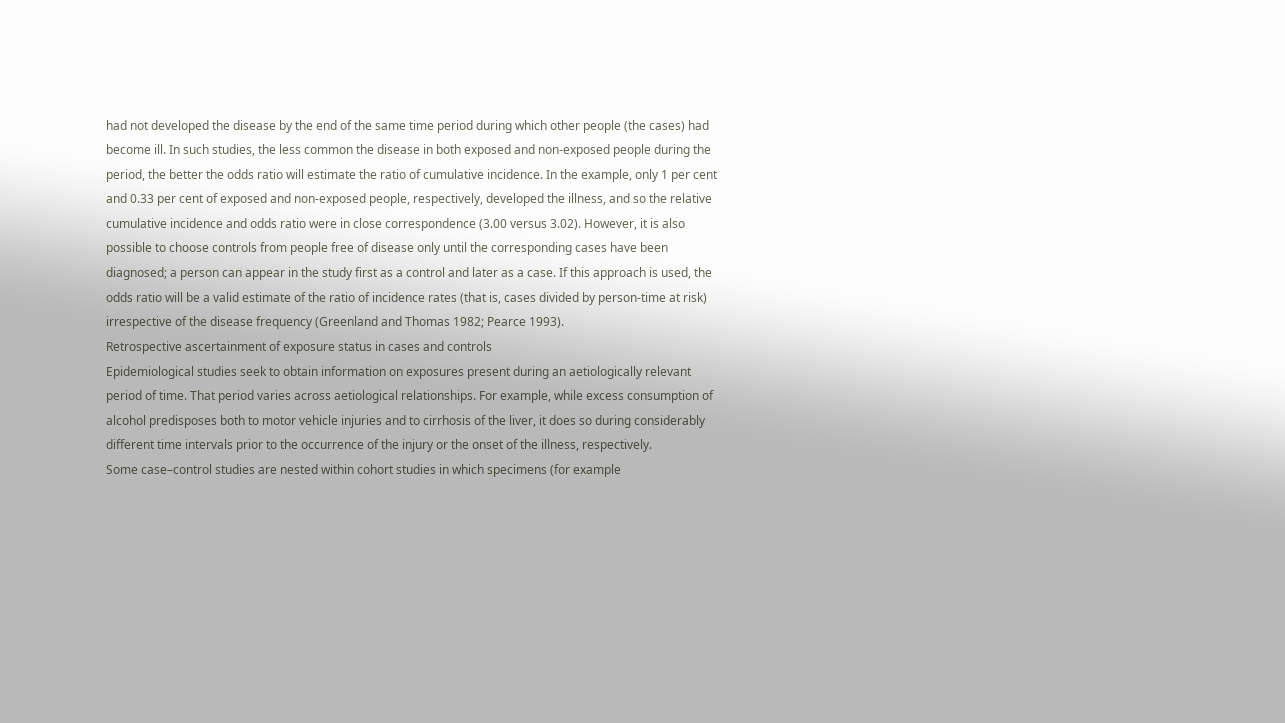had not developed the disease by the end of the same time period during which other people (the cases) had become ill. In such studies, the less common the disease in both exposed and non-exposed people during the period, the better the odds ratio will estimate the ratio of cumulative incidence. In the example, only 1 per cent and 0.33 per cent of exposed and non-exposed people, respectively, developed the illness, and so the relative cumulative incidence and odds ratio were in close correspondence (3.00 versus 3.02). However, it is also possible to choose controls from people free of disease only until the corresponding cases have been diagnosed; a person can appear in the study first as a control and later as a case. If this approach is used, the odds ratio will be a valid estimate of the ratio of incidence rates (that is, cases divided by person-time at risk) irrespective of the disease frequency (Greenland and Thomas 1982; Pearce 1993).
Retrospective ascertainment of exposure status in cases and controls
Epidemiological studies seek to obtain information on exposures present during an aetiologically relevant period of time. That period varies across aetiological relationships. For example, while excess consumption of alcohol predisposes both to motor vehicle injuries and to cirrhosis of the liver, it does so during considerably different time intervals prior to the occurrence of the injury or the onset of the illness, respectively.
Some case–control studies are nested within cohort studies in which specimens (for example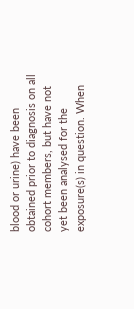blood or urine) have been obtained prior to diagnosis on all cohort members, but have not yet been analysed for the exposure(s) in question. When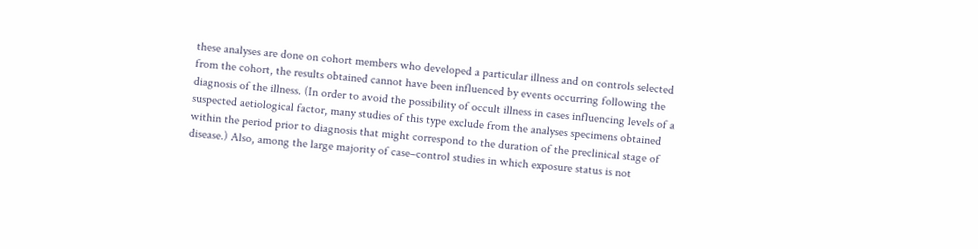these analyses are done on cohort members who developed a particular illness and on controls selected from the cohort, the results obtained cannot have been influenced by events occurring following the diagnosis of the illness. (In order to avoid the possibility of occult illness in cases influencing levels of a suspected aetiological factor, many studies of this type exclude from the analyses specimens obtained within the period prior to diagnosis that might correspond to the duration of the preclinical stage of disease.) Also, among the large majority of case–control studies in which exposure status is not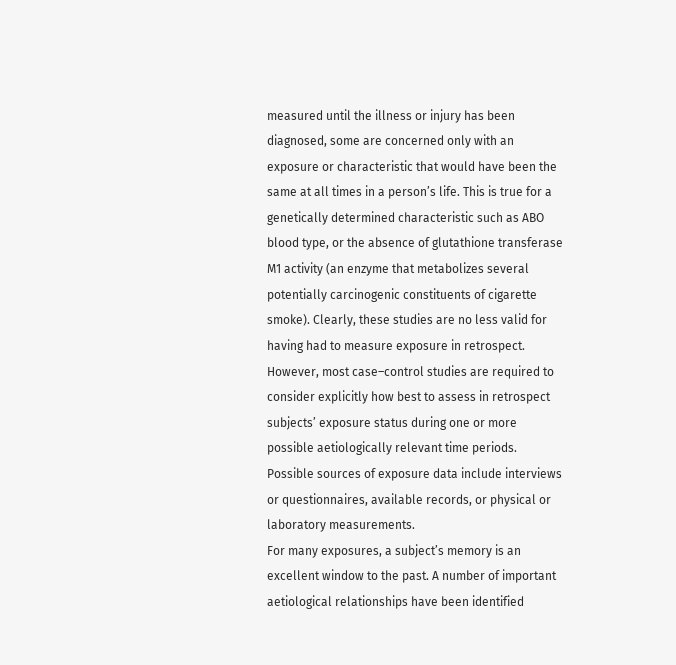measured until the illness or injury has been diagnosed, some are concerned only with an exposure or characteristic that would have been the same at all times in a person’s life. This is true for a genetically determined characteristic such as ABO blood type, or the absence of glutathione transferase M1 activity (an enzyme that metabolizes several potentially carcinogenic constituents of cigarette smoke). Clearly, these studies are no less valid for having had to measure exposure in retrospect.
However, most case–control studies are required to consider explicitly how best to assess in retrospect subjects’ exposure status during one or more possible aetiologically relevant time periods. Possible sources of exposure data include interviews or questionnaires, available records, or physical or laboratory measurements.
For many exposures, a subject’s memory is an excellent window to the past. A number of important aetiological relationships have been identified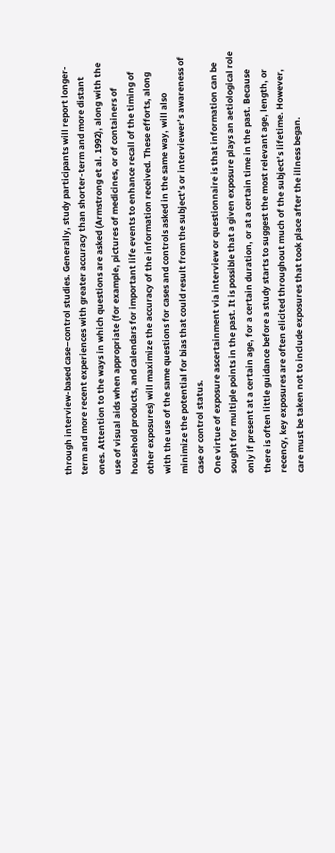through interview-based case–control studies. Generally, study participants will report longer-term and more recent experiences with greater accuracy than shorter-term and more distant ones. Attention to the ways in which questions are asked (Armstrong et al. 1992), along with the use of visual aids when appropriate (for example, pictures of medicines, or of containers of household products, and calendars for important life events to enhance recall of the timing of other exposures) will maximize the accuracy of the information received. These efforts, along with the use of the same questions for cases and controls asked in the same way, will also minimize the potential for bias that could result from the subject’s or interviewer’s awareness of case or control status.
One virtue of exposure ascertainment via interview or questionnaire is that information can be sought for multiple points in the past. It is possible that a given exposure plays an aetiological role only if present at a certain age, for a certain duration, or at a certain time in the past. Because there is often little guidance before a study starts to suggest the most relevant age, length, or recency, key exposures are often elicited throughout much of the subject’s lifetime. However, care must be taken not to include exposures that took place after the illness began.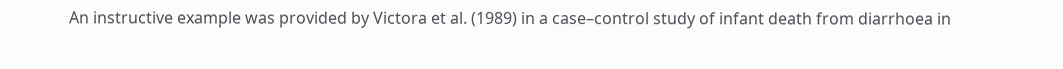An instructive example was provided by Victora et al. (1989) in a case–control study of infant death from diarrhoea in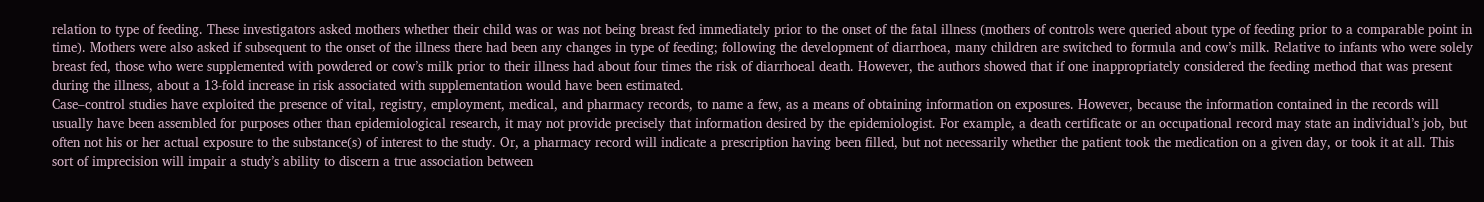relation to type of feeding. These investigators asked mothers whether their child was or was not being breast fed immediately prior to the onset of the fatal illness (mothers of controls were queried about type of feeding prior to a comparable point in time). Mothers were also asked if subsequent to the onset of the illness there had been any changes in type of feeding; following the development of diarrhoea, many children are switched to formula and cow’s milk. Relative to infants who were solely breast fed, those who were supplemented with powdered or cow’s milk prior to their illness had about four times the risk of diarrhoeal death. However, the authors showed that if one inappropriately considered the feeding method that was present during the illness, about a 13-fold increase in risk associated with supplementation would have been estimated.
Case–control studies have exploited the presence of vital, registry, employment, medical, and pharmacy records, to name a few, as a means of obtaining information on exposures. However, because the information contained in the records will usually have been assembled for purposes other than epidemiological research, it may not provide precisely that information desired by the epidemiologist. For example, a death certificate or an occupational record may state an individual’s job, but often not his or her actual exposure to the substance(s) of interest to the study. Or, a pharmacy record will indicate a prescription having been filled, but not necessarily whether the patient took the medication on a given day, or took it at all. This sort of imprecision will impair a study’s ability to discern a true association between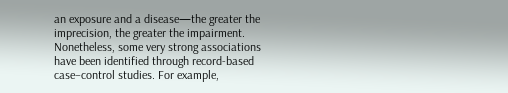an exposure and a disease—the greater the imprecision, the greater the impairment. Nonetheless, some very strong associations have been identified through record-based case–control studies. For example,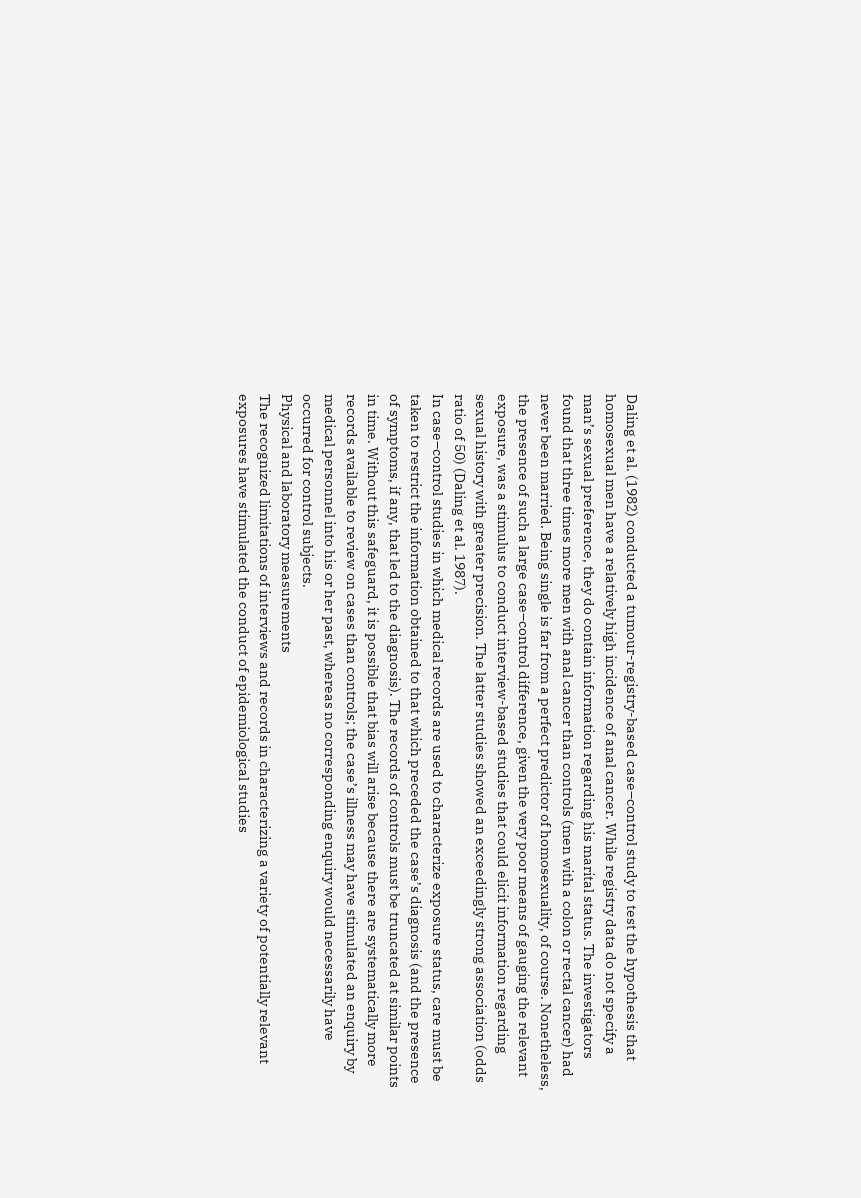Daling et al. (1982) conducted a tumour-registry-based case–control study to test the hypothesis that homosexual men have a relatively high incidence of anal cancer. While registry data do not specify a man’s sexual preference, they do contain information regarding his marital status. The investigators found that three times more men with anal cancer than controls (men with a colon or rectal cancer) had never been married. Being single is far from a perfect predictor of homosexuality, of course. Nonetheless, the presence of such a large case–control difference, given the very poor means of gauging the relevant exposure, was a stimulus to conduct interview-based studies that could elicit information regarding sexual history with greater precision. The latter studies showed an exceedingly strong association (odds ratio of 50) (Daling et al. 1987).
In case–control studies in which medical records are used to characterize exposure status, care must be taken to restrict the information obtained to that which preceded the case’s diagnosis (and the presence of symptoms, if any, that led to the diagnosis). The records of controls must be truncated at similar points in time. Without this safeguard, it is possible that bias will arise because there are systematically more records available to review on cases than controls; the case’s illness may have stimulated an enquiry by medical personnel into his or her past, whereas no corresponding enquiry would necessarily have occurred for control subjects.
Physical and laboratory measurements
The recognized limitations of interviews and records in characterizing a variety of potentially relevant exposures have stimulated the conduct of epidemiological studies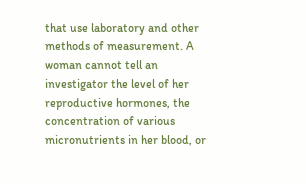that use laboratory and other methods of measurement. A woman cannot tell an investigator the level of her reproductive hormones, the concentration of various micronutrients in her blood, or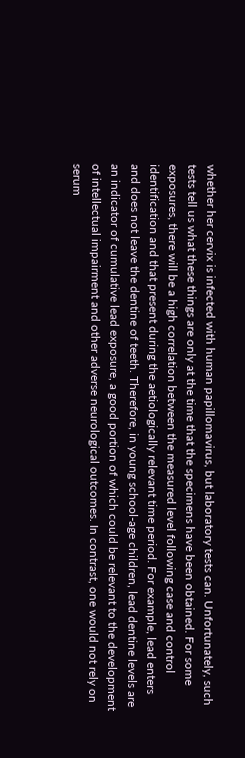whether her cervix is infected with human papillomavirus, but laboratory tests can. Unfortunately, such tests tell us what these things are only at the time that the specimens have been obtained. For some exposures, there will be a high correlation between the measured level following case and control identification and that present during the aetiologically relevant time period. For example, lead enters and does not leave the dentine of teeth. Therefore, in young school-age children, lead dentine levels are an indicator of cumulative lead exposure, a good portion of which could be relevant to the development of intellectual impairment and other adverse neurological outcomes. In contrast, one would not rely on serum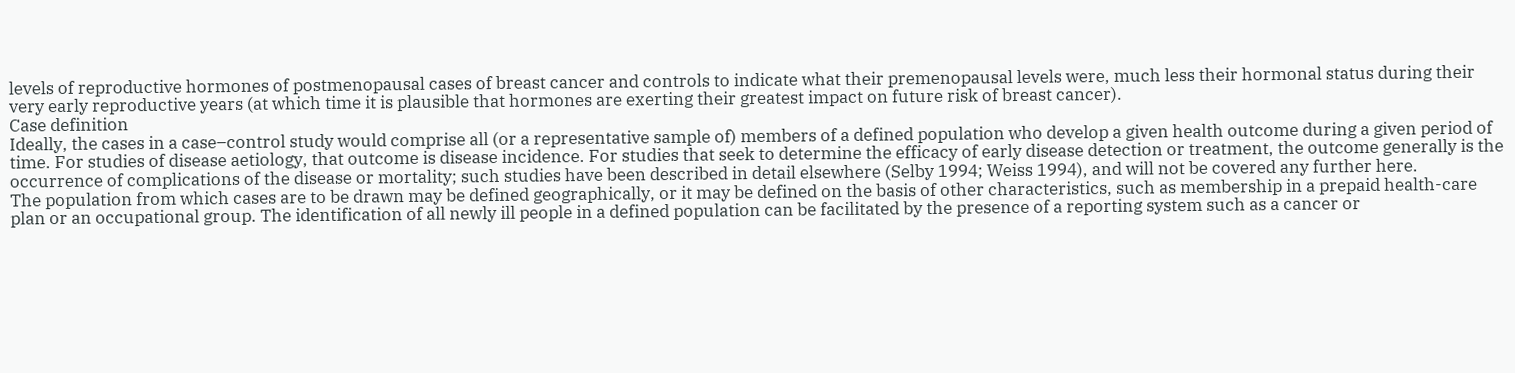levels of reproductive hormones of postmenopausal cases of breast cancer and controls to indicate what their premenopausal levels were, much less their hormonal status during their very early reproductive years (at which time it is plausible that hormones are exerting their greatest impact on future risk of breast cancer).
Case definition
Ideally, the cases in a case–control study would comprise all (or a representative sample of) members of a defined population who develop a given health outcome during a given period of time. For studies of disease aetiology, that outcome is disease incidence. For studies that seek to determine the efficacy of early disease detection or treatment, the outcome generally is the occurrence of complications of the disease or mortality; such studies have been described in detail elsewhere (Selby 1994; Weiss 1994), and will not be covered any further here.
The population from which cases are to be drawn may be defined geographically, or it may be defined on the basis of other characteristics, such as membership in a prepaid health-care plan or an occupational group. The identification of all newly ill people in a defined population can be facilitated by the presence of a reporting system such as a cancer or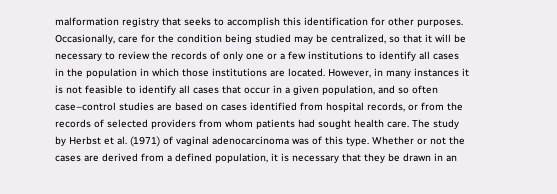malformation registry that seeks to accomplish this identification for other purposes. Occasionally, care for the condition being studied may be centralized, so that it will be necessary to review the records of only one or a few institutions to identify all cases in the population in which those institutions are located. However, in many instances it is not feasible to identify all cases that occur in a given population, and so often case–control studies are based on cases identified from hospital records, or from the records of selected providers from whom patients had sought health care. The study by Herbst et al. (1971) of vaginal adenocarcinoma was of this type. Whether or not the cases are derived from a defined population, it is necessary that they be drawn in an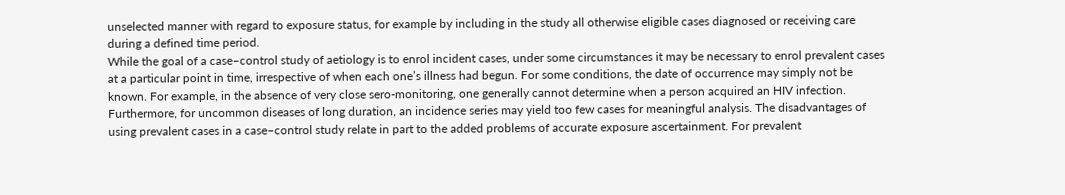unselected manner with regard to exposure status, for example by including in the study all otherwise eligible cases diagnosed or receiving care during a defined time period.
While the goal of a case–control study of aetiology is to enrol incident cases, under some circumstances it may be necessary to enrol prevalent cases at a particular point in time, irrespective of when each one’s illness had begun. For some conditions, the date of occurrence may simply not be known. For example, in the absence of very close sero-monitoring, one generally cannot determine when a person acquired an HIV infection. Furthermore, for uncommon diseases of long duration, an incidence series may yield too few cases for meaningful analysis. The disadvantages of using prevalent cases in a case–control study relate in part to the added problems of accurate exposure ascertainment. For prevalent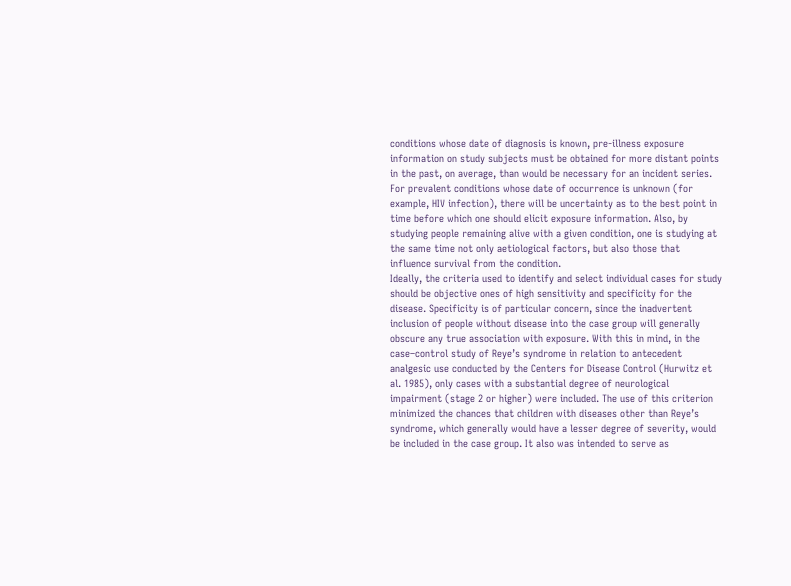conditions whose date of diagnosis is known, pre-illness exposure information on study subjects must be obtained for more distant points in the past, on average, than would be necessary for an incident series. For prevalent conditions whose date of occurrence is unknown (for example, HIV infection), there will be uncertainty as to the best point in time before which one should elicit exposure information. Also, by studying people remaining alive with a given condition, one is studying at the same time not only aetiological factors, but also those that influence survival from the condition.
Ideally, the criteria used to identify and select individual cases for study should be objective ones of high sensitivity and specificity for the disease. Specificity is of particular concern, since the inadvertent inclusion of people without disease into the case group will generally obscure any true association with exposure. With this in mind, in the case–control study of Reye’s syndrome in relation to antecedent analgesic use conducted by the Centers for Disease Control (Hurwitz et al. 1985), only cases with a substantial degree of neurological impairment (stage 2 or higher) were included. The use of this criterion minimized the chances that children with diseases other than Reye’s syndrome, which generally would have a lesser degree of severity, would be included in the case group. It also was intended to serve as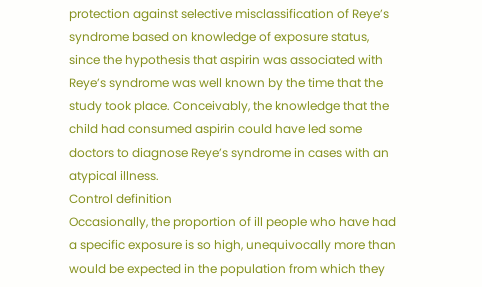protection against selective misclassification of Reye’s syndrome based on knowledge of exposure status, since the hypothesis that aspirin was associated with Reye’s syndrome was well known by the time that the study took place. Conceivably, the knowledge that the child had consumed aspirin could have led some doctors to diagnose Reye’s syndrome in cases with an atypical illness.
Control definition
Occasionally, the proportion of ill people who have had a specific exposure is so high, unequivocally more than would be expected in the population from which they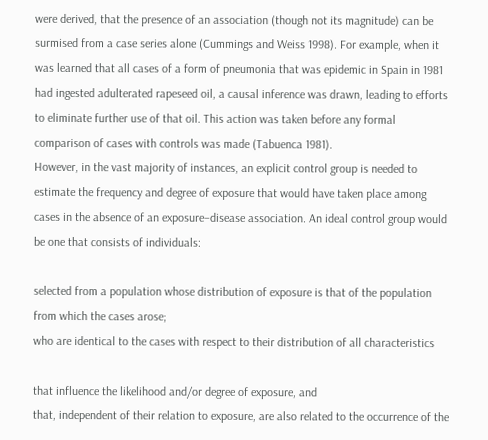were derived, that the presence of an association (though not its magnitude) can be surmised from a case series alone (Cummings and Weiss 1998). For example, when it was learned that all cases of a form of pneumonia that was epidemic in Spain in 1981 had ingested adulterated rapeseed oil, a causal inference was drawn, leading to efforts to eliminate further use of that oil. This action was taken before any formal comparison of cases with controls was made (Tabuenca 1981).
However, in the vast majority of instances, an explicit control group is needed to estimate the frequency and degree of exposure that would have taken place among cases in the absence of an exposure–disease association. An ideal control group would be one that consists of individuals:

selected from a population whose distribution of exposure is that of the population from which the cases arose;
who are identical to the cases with respect to their distribution of all characteristics

that influence the likelihood and/or degree of exposure, and
that, independent of their relation to exposure, are also related to the occurrence of the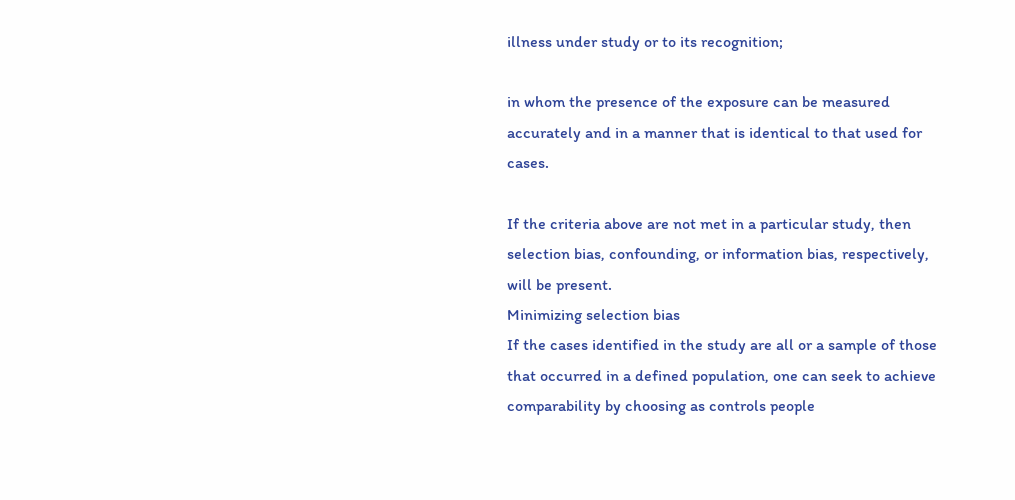illness under study or to its recognition;

in whom the presence of the exposure can be measured accurately and in a manner that is identical to that used for cases.

If the criteria above are not met in a particular study, then selection bias, confounding, or information bias, respectively, will be present.
Minimizing selection bias
If the cases identified in the study are all or a sample of those that occurred in a defined population, one can seek to achieve comparability by choosing as controls people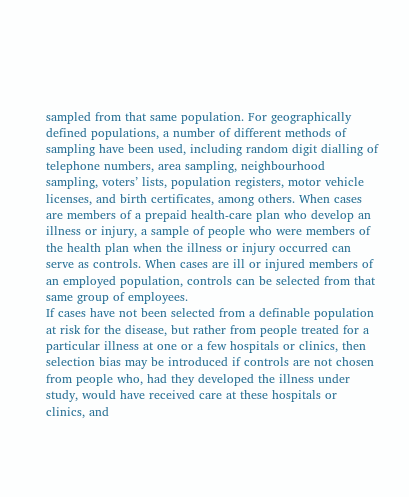sampled from that same population. For geographically defined populations, a number of different methods of sampling have been used, including random digit dialling of telephone numbers, area sampling, neighbourhood sampling, voters’ lists, population registers, motor vehicle licenses, and birth certificates, among others. When cases are members of a prepaid health-care plan who develop an illness or injury, a sample of people who were members of the health plan when the illness or injury occurred can serve as controls. When cases are ill or injured members of an employed population, controls can be selected from that same group of employees.
If cases have not been selected from a definable population at risk for the disease, but rather from people treated for a particular illness at one or a few hospitals or clinics, then selection bias may be introduced if controls are not chosen from people who, had they developed the illness under study, would have received care at these hospitals or clinics, and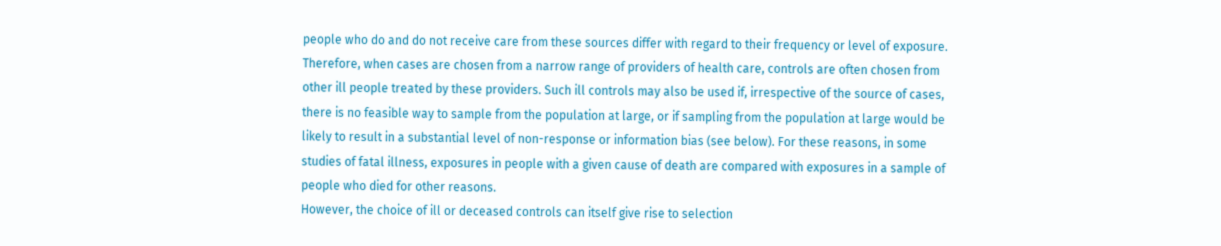people who do and do not receive care from these sources differ with regard to their frequency or level of exposure.
Therefore, when cases are chosen from a narrow range of providers of health care, controls are often chosen from other ill people treated by these providers. Such ill controls may also be used if, irrespective of the source of cases, there is no feasible way to sample from the population at large, or if sampling from the population at large would be likely to result in a substantial level of non-response or information bias (see below). For these reasons, in some studies of fatal illness, exposures in people with a given cause of death are compared with exposures in a sample of people who died for other reasons.
However, the choice of ill or deceased controls can itself give rise to selection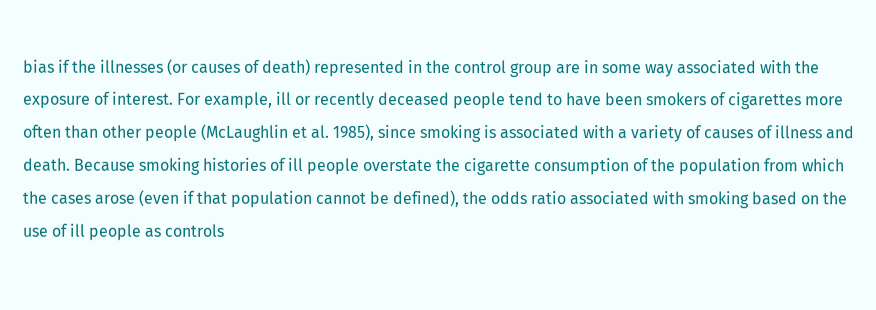bias if the illnesses (or causes of death) represented in the control group are in some way associated with the exposure of interest. For example, ill or recently deceased people tend to have been smokers of cigarettes more often than other people (McLaughlin et al. 1985), since smoking is associated with a variety of causes of illness and death. Because smoking histories of ill people overstate the cigarette consumption of the population from which the cases arose (even if that population cannot be defined), the odds ratio associated with smoking based on the use of ill people as controls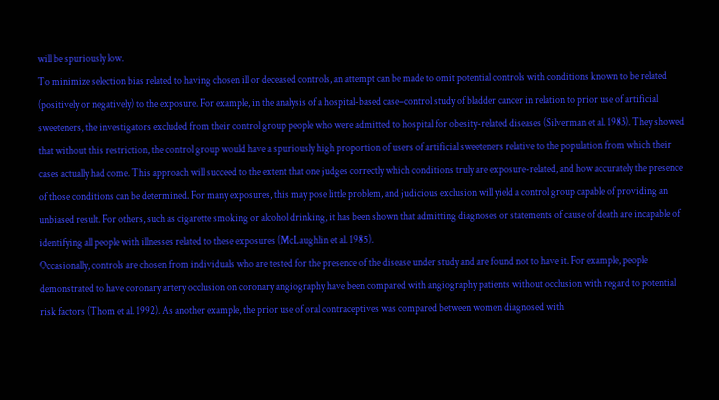will be spuriously low.
To minimize selection bias related to having chosen ill or deceased controls, an attempt can be made to omit potential controls with conditions known to be related (positively or negatively) to the exposure. For example, in the analysis of a hospital-based case–control study of bladder cancer in relation to prior use of artificial sweeteners, the investigators excluded from their control group people who were admitted to hospital for obesity-related diseases (Silverman et al. 1983). They showed that without this restriction, the control group would have a spuriously high proportion of users of artificial sweeteners relative to the population from which their cases actually had come. This approach will succeed to the extent that one judges correctly which conditions truly are exposure-related, and how accurately the presence of those conditions can be determined. For many exposures, this may pose little problem, and judicious exclusion will yield a control group capable of providing an unbiased result. For others, such as cigarette smoking or alcohol drinking, it has been shown that admitting diagnoses or statements of cause of death are incapable of identifying all people with illnesses related to these exposures (McLaughlin et al. 1985).
Occasionally, controls are chosen from individuals who are tested for the presence of the disease under study and are found not to have it. For example, people demonstrated to have coronary artery occlusion on coronary angiography have been compared with angiography patients without occlusion with regard to potential risk factors (Thom et al. 1992). As another example, the prior use of oral contraceptives was compared between women diagnosed with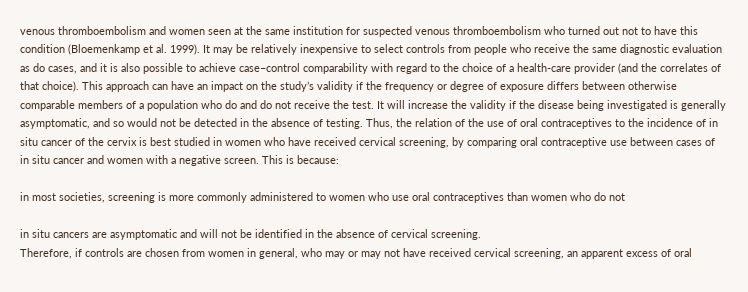venous thromboembolism and women seen at the same institution for suspected venous thromboembolism who turned out not to have this condition (Bloemenkamp et al. 1999). It may be relatively inexpensive to select controls from people who receive the same diagnostic evaluation as do cases, and it is also possible to achieve case–control comparability with regard to the choice of a health-care provider (and the correlates of that choice). This approach can have an impact on the study’s validity if the frequency or degree of exposure differs between otherwise comparable members of a population who do and do not receive the test. It will increase the validity if the disease being investigated is generally asymptomatic, and so would not be detected in the absence of testing. Thus, the relation of the use of oral contraceptives to the incidence of in situ cancer of the cervix is best studied in women who have received cervical screening, by comparing oral contraceptive use between cases of in situ cancer and women with a negative screen. This is because:

in most societies, screening is more commonly administered to women who use oral contraceptives than women who do not

in situ cancers are asymptomatic and will not be identified in the absence of cervical screening.
Therefore, if controls are chosen from women in general, who may or may not have received cervical screening, an apparent excess of oral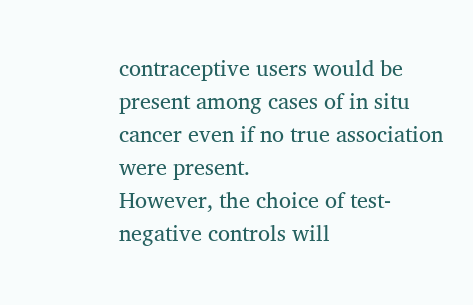contraceptive users would be present among cases of in situ cancer even if no true association were present.
However, the choice of test-negative controls will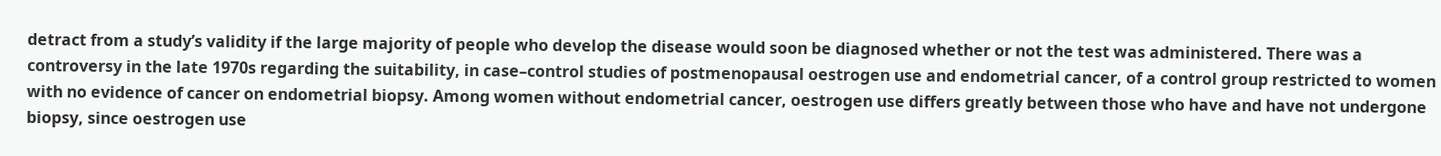detract from a study’s validity if the large majority of people who develop the disease would soon be diagnosed whether or not the test was administered. There was a controversy in the late 1970s regarding the suitability, in case–control studies of postmenopausal oestrogen use and endometrial cancer, of a control group restricted to women with no evidence of cancer on endometrial biopsy. Among women without endometrial cancer, oestrogen use differs greatly between those who have and have not undergone biopsy, since oestrogen use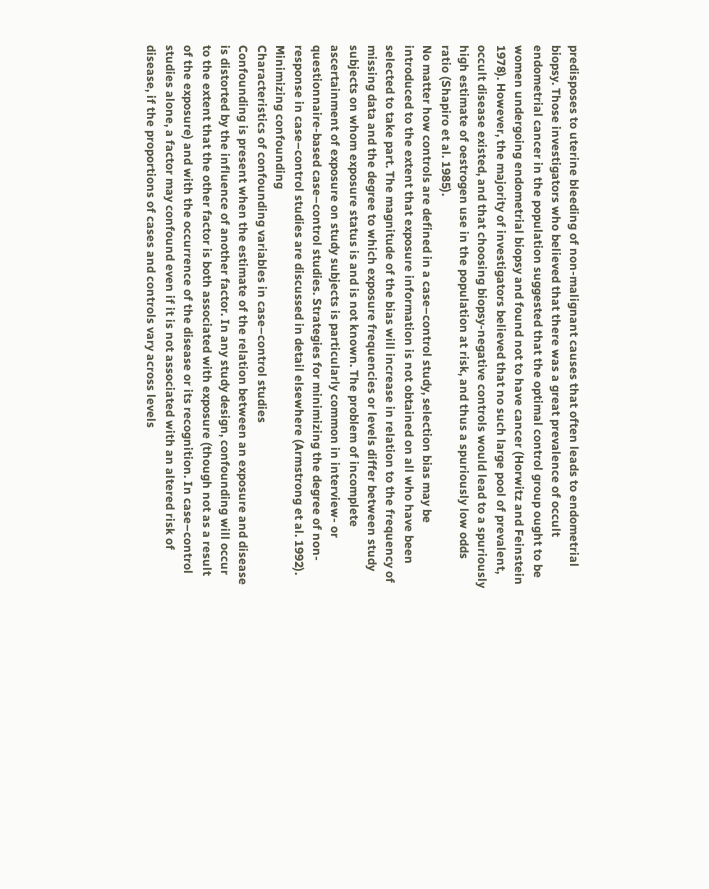predisposes to uterine bleeding of non-malignant causes that often leads to endometrial biopsy. Those investigators who believed that there was a great prevalence of occult endometrial cancer in the population suggested that the optimal control group ought to be women undergoing endometrial biopsy and found not to have cancer (Horwitz and Feinstein 1978). However, the majority of investigators believed that no such large pool of prevalent, occult disease existed, and that choosing biopsy-negative controls would lead to a spuriously high estimate of oestrogen use in the population at risk, and thus a spuriously low odds ratio (Shapiro et al. 1985).
No matter how controls are defined in a case–control study, selection bias may be introduced to the extent that exposure information is not obtained on all who have been selected to take part. The magnitude of the bias will increase in relation to the frequency of missing data and the degree to which exposure frequencies or levels differ between study subjects on whom exposure status is and is not known. The problem of incomplete ascertainment of exposure on study subjects is particularly common in interview- or questionnaire-based case–control studies. Strategies for minimizing the degree of non-response in case–control studies are discussed in detail elsewhere (Armstrong et al. 1992).
Minimizing confounding
Characteristics of confounding variables in case–control studies
Confounding is present when the estimate of the relation between an exposure and disease is distorted by the influence of another factor. In any study design, confounding will occur to the extent that the other factor is both associated with exposure (though not as a result of the exposure) and with the occurrence of the disease or its recognition. In case–control studies alone, a factor may confound even if it is not associated with an altered risk of disease, if the proportions of cases and controls vary across levels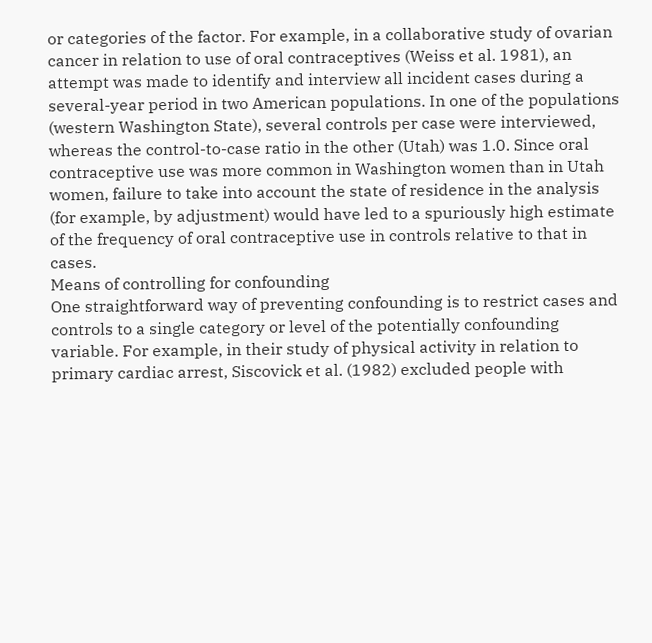or categories of the factor. For example, in a collaborative study of ovarian cancer in relation to use of oral contraceptives (Weiss et al. 1981), an attempt was made to identify and interview all incident cases during a several-year period in two American populations. In one of the populations (western Washington State), several controls per case were interviewed, whereas the control-to-case ratio in the other (Utah) was 1.0. Since oral contraceptive use was more common in Washington women than in Utah women, failure to take into account the state of residence in the analysis (for example, by adjustment) would have led to a spuriously high estimate of the frequency of oral contraceptive use in controls relative to that in cases.
Means of controlling for confounding
One straightforward way of preventing confounding is to restrict cases and controls to a single category or level of the potentially confounding variable. For example, in their study of physical activity in relation to primary cardiac arrest, Siscovick et al. (1982) excluded people with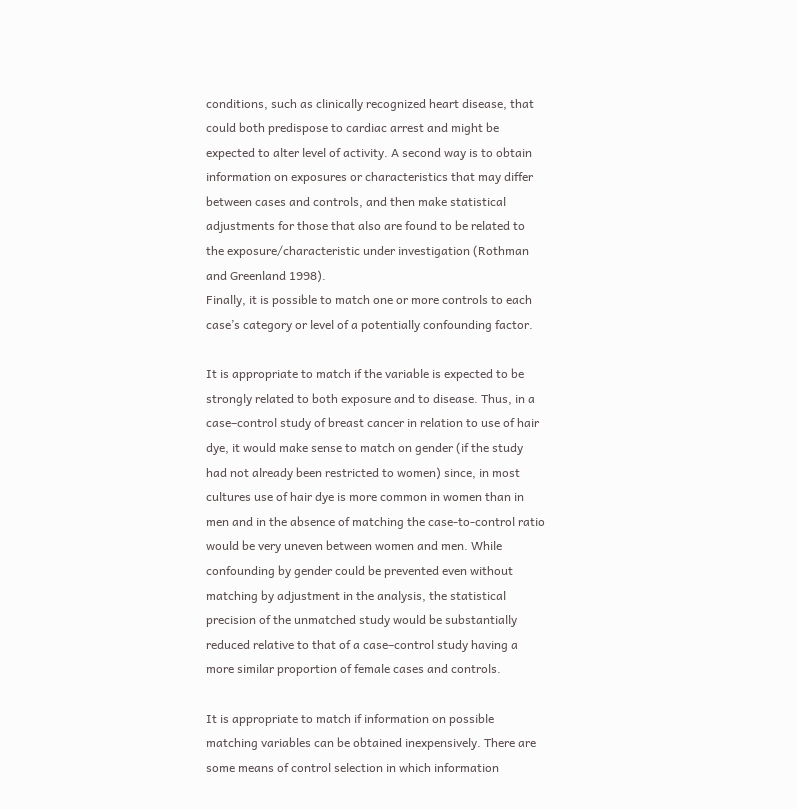conditions, such as clinically recognized heart disease, that could both predispose to cardiac arrest and might be expected to alter level of activity. A second way is to obtain information on exposures or characteristics that may differ between cases and controls, and then make statistical adjustments for those that also are found to be related to the exposure/characteristic under investigation (Rothman and Greenland 1998).
Finally, it is possible to match one or more controls to each case’s category or level of a potentially confounding factor.

It is appropriate to match if the variable is expected to be strongly related to both exposure and to disease. Thus, in a case–control study of breast cancer in relation to use of hair dye, it would make sense to match on gender (if the study had not already been restricted to women) since, in most cultures use of hair dye is more common in women than in men and in the absence of matching the case-to-control ratio would be very uneven between women and men. While confounding by gender could be prevented even without matching by adjustment in the analysis, the statistical precision of the unmatched study would be substantially reduced relative to that of a case–control study having a more similar proportion of female cases and controls.

It is appropriate to match if information on possible matching variables can be obtained inexpensively. There are some means of control selection in which information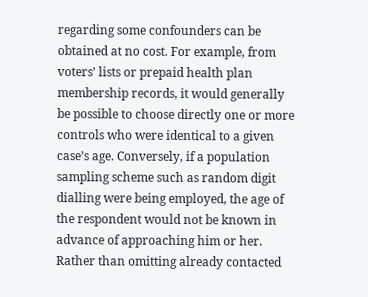regarding some confounders can be obtained at no cost. For example, from voters’ lists or prepaid health plan membership records, it would generally be possible to choose directly one or more controls who were identical to a given case’s age. Conversely, if a population sampling scheme such as random digit dialling were being employed, the age of the respondent would not be known in advance of approaching him or her. Rather than omitting already contacted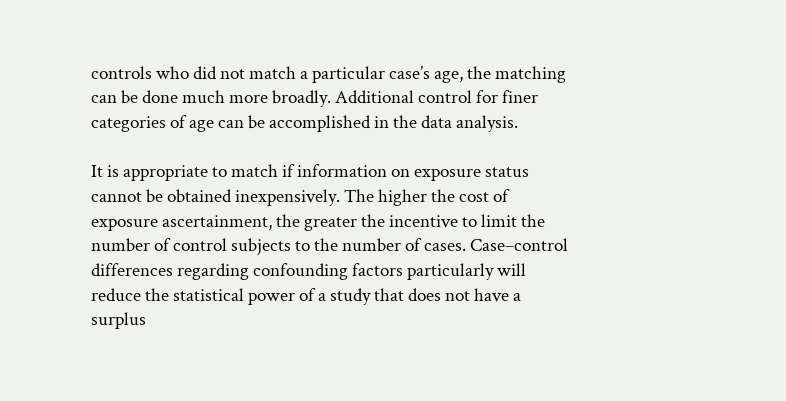controls who did not match a particular case’s age, the matching can be done much more broadly. Additional control for finer categories of age can be accomplished in the data analysis.

It is appropriate to match if information on exposure status cannot be obtained inexpensively. The higher the cost of exposure ascertainment, the greater the incentive to limit the number of control subjects to the number of cases. Case–control differences regarding confounding factors particularly will reduce the statistical power of a study that does not have a surplus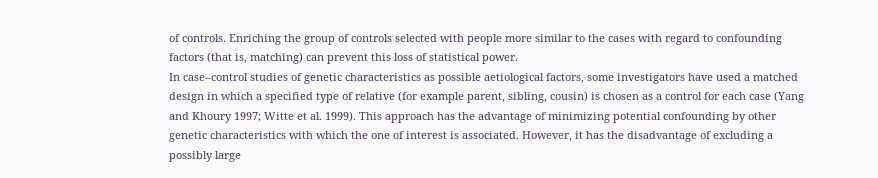of controls. Enriching the group of controls selected with people more similar to the cases with regard to confounding factors (that is, matching) can prevent this loss of statistical power.
In case–control studies of genetic characteristics as possible aetiological factors, some investigators have used a matched design in which a specified type of relative (for example parent, sibling, cousin) is chosen as a control for each case (Yang and Khoury 1997; Witte et al. 1999). This approach has the advantage of minimizing potential confounding by other genetic characteristics with which the one of interest is associated. However, it has the disadvantage of excluding a possibly large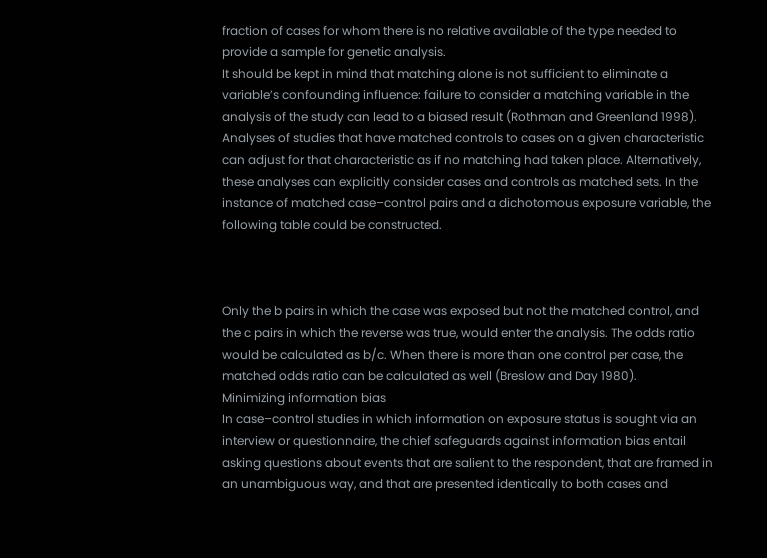fraction of cases for whom there is no relative available of the type needed to provide a sample for genetic analysis.
It should be kept in mind that matching alone is not sufficient to eliminate a variable’s confounding influence: failure to consider a matching variable in the analysis of the study can lead to a biased result (Rothman and Greenland 1998). Analyses of studies that have matched controls to cases on a given characteristic can adjust for that characteristic as if no matching had taken place. Alternatively, these analyses can explicitly consider cases and controls as matched sets. In the instance of matched case–control pairs and a dichotomous exposure variable, the following table could be constructed.



Only the b pairs in which the case was exposed but not the matched control, and the c pairs in which the reverse was true, would enter the analysis. The odds ratio would be calculated as b/c. When there is more than one control per case, the matched odds ratio can be calculated as well (Breslow and Day 1980).
Minimizing information bias
In case–control studies in which information on exposure status is sought via an interview or questionnaire, the chief safeguards against information bias entail asking questions about events that are salient to the respondent, that are framed in an unambiguous way, and that are presented identically to both cases and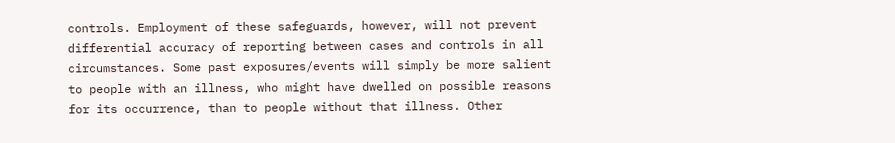controls. Employment of these safeguards, however, will not prevent differential accuracy of reporting between cases and controls in all circumstances. Some past exposures/events will simply be more salient to people with an illness, who might have dwelled on possible reasons for its occurrence, than to people without that illness. Other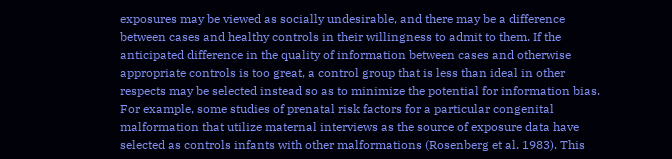exposures may be viewed as socially undesirable, and there may be a difference between cases and healthy controls in their willingness to admit to them. If the anticipated difference in the quality of information between cases and otherwise appropriate controls is too great, a control group that is less than ideal in other respects may be selected instead so as to minimize the potential for information bias. For example, some studies of prenatal risk factors for a particular congenital malformation that utilize maternal interviews as the source of exposure data have selected as controls infants with other malformations (Rosenberg et al. 1983). This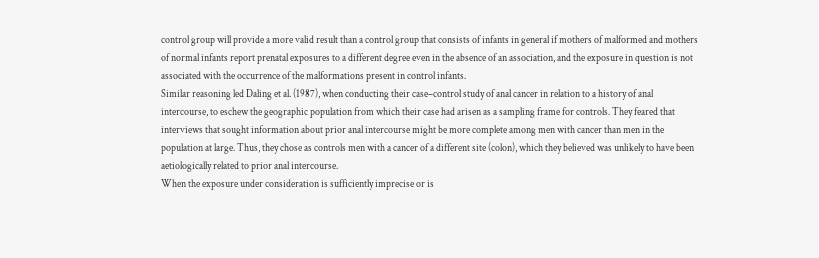control group will provide a more valid result than a control group that consists of infants in general if mothers of malformed and mothers of normal infants report prenatal exposures to a different degree even in the absence of an association, and the exposure in question is not associated with the occurrence of the malformations present in control infants.
Similar reasoning led Daling et al. (1987), when conducting their case–control study of anal cancer in relation to a history of anal intercourse, to eschew the geographic population from which their case had arisen as a sampling frame for controls. They feared that interviews that sought information about prior anal intercourse might be more complete among men with cancer than men in the population at large. Thus, they chose as controls men with a cancer of a different site (colon), which they believed was unlikely to have been aetiologically related to prior anal intercourse.
When the exposure under consideration is sufficiently imprecise or is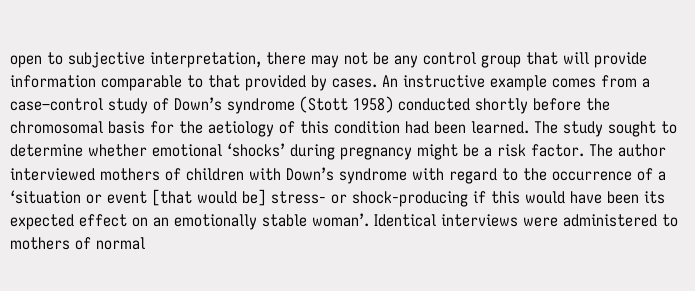open to subjective interpretation, there may not be any control group that will provide information comparable to that provided by cases. An instructive example comes from a case–control study of Down’s syndrome (Stott 1958) conducted shortly before the chromosomal basis for the aetiology of this condition had been learned. The study sought to determine whether emotional ‘shocks’ during pregnancy might be a risk factor. The author interviewed mothers of children with Down’s syndrome with regard to the occurrence of a ‘situation or event [that would be] stress- or shock-producing if this would have been its expected effect on an emotionally stable woman’. Identical interviews were administered to mothers of normal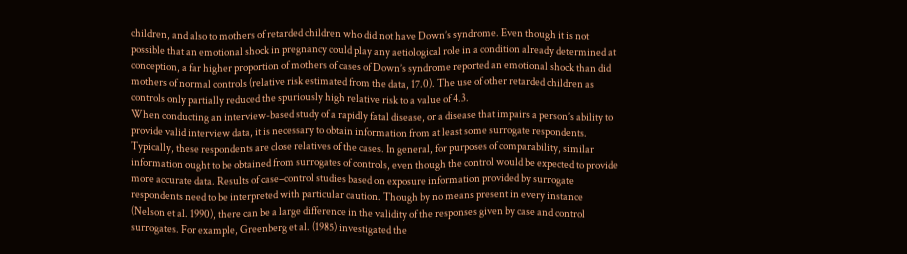children, and also to mothers of retarded children who did not have Down’s syndrome. Even though it is not possible that an emotional shock in pregnancy could play any aetiological role in a condition already determined at conception, a far higher proportion of mothers of cases of Down’s syndrome reported an emotional shock than did mothers of normal controls (relative risk estimated from the data, 17.0). The use of other retarded children as controls only partially reduced the spuriously high relative risk to a value of 4.3.
When conducting an interview-based study of a rapidly fatal disease, or a disease that impairs a person’s ability to provide valid interview data, it is necessary to obtain information from at least some surrogate respondents. Typically, these respondents are close relatives of the cases. In general, for purposes of comparability, similar information ought to be obtained from surrogates of controls, even though the control would be expected to provide more accurate data. Results of case–control studies based on exposure information provided by surrogate respondents need to be interpreted with particular caution. Though by no means present in every instance (Nelson et al. 1990), there can be a large difference in the validity of the responses given by case and control surrogates. For example, Greenberg et al. (1985) investigated the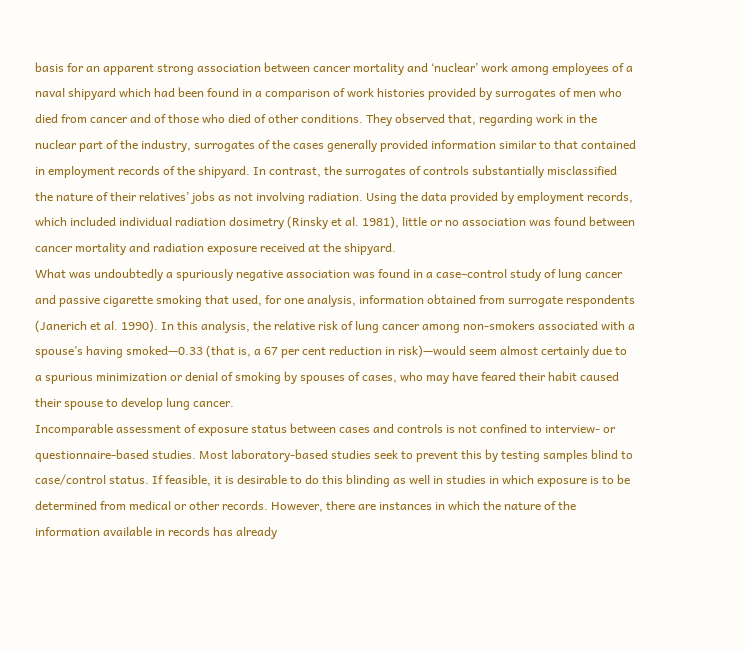basis for an apparent strong association between cancer mortality and ‘nuclear’ work among employees of a naval shipyard which had been found in a comparison of work histories provided by surrogates of men who died from cancer and of those who died of other conditions. They observed that, regarding work in the nuclear part of the industry, surrogates of the cases generally provided information similar to that contained in employment records of the shipyard. In contrast, the surrogates of controls substantially misclassified the nature of their relatives’ jobs as not involving radiation. Using the data provided by employment records, which included individual radiation dosimetry (Rinsky et al. 1981), little or no association was found between cancer mortality and radiation exposure received at the shipyard.
What was undoubtedly a spuriously negative association was found in a case–control study of lung cancer and passive cigarette smoking that used, for one analysis, information obtained from surrogate respondents (Janerich et al. 1990). In this analysis, the relative risk of lung cancer among non-smokers associated with a spouse’s having smoked—0.33 (that is, a 67 per cent reduction in risk)—would seem almost certainly due to a spurious minimization or denial of smoking by spouses of cases, who may have feared their habit caused their spouse to develop lung cancer.
Incomparable assessment of exposure status between cases and controls is not confined to interview- or questionnaire-based studies. Most laboratory-based studies seek to prevent this by testing samples blind to case/control status. If feasible, it is desirable to do this blinding as well in studies in which exposure is to be determined from medical or other records. However, there are instances in which the nature of the information available in records has already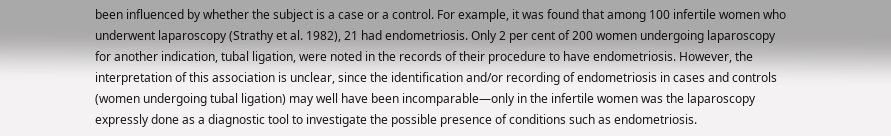been influenced by whether the subject is a case or a control. For example, it was found that among 100 infertile women who underwent laparoscopy (Strathy et al. 1982), 21 had endometriosis. Only 2 per cent of 200 women undergoing laparoscopy for another indication, tubal ligation, were noted in the records of their procedure to have endometriosis. However, the interpretation of this association is unclear, since the identification and/or recording of endometriosis in cases and controls (women undergoing tubal ligation) may well have been incomparable—only in the infertile women was the laparoscopy expressly done as a diagnostic tool to investigate the possible presence of conditions such as endometriosis.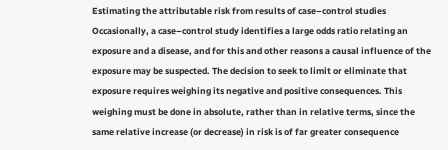Estimating the attributable risk from results of case–control studies
Occasionally, a case–control study identifies a large odds ratio relating an exposure and a disease, and for this and other reasons a causal influence of the exposure may be suspected. The decision to seek to limit or eliminate that exposure requires weighing its negative and positive consequences. This weighing must be done in absolute, rather than in relative terms, since the same relative increase (or decrease) in risk is of far greater consequence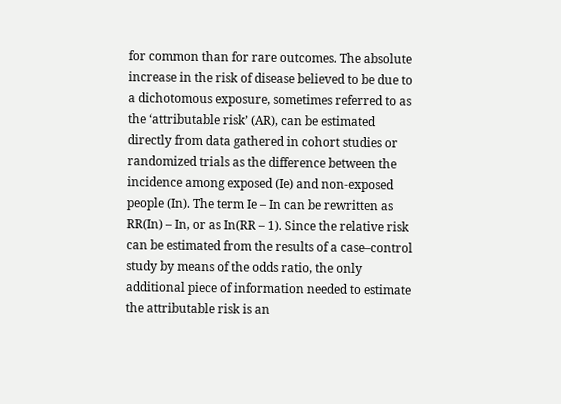for common than for rare outcomes. The absolute increase in the risk of disease believed to be due to a dichotomous exposure, sometimes referred to as the ‘attributable risk’ (AR), can be estimated directly from data gathered in cohort studies or randomized trials as the difference between the incidence among exposed (Ie) and non-exposed people (In). The term Ie – In can be rewritten as RR(In) – In, or as In(RR – 1). Since the relative risk can be estimated from the results of a case–control study by means of the odds ratio, the only additional piece of information needed to estimate the attributable risk is an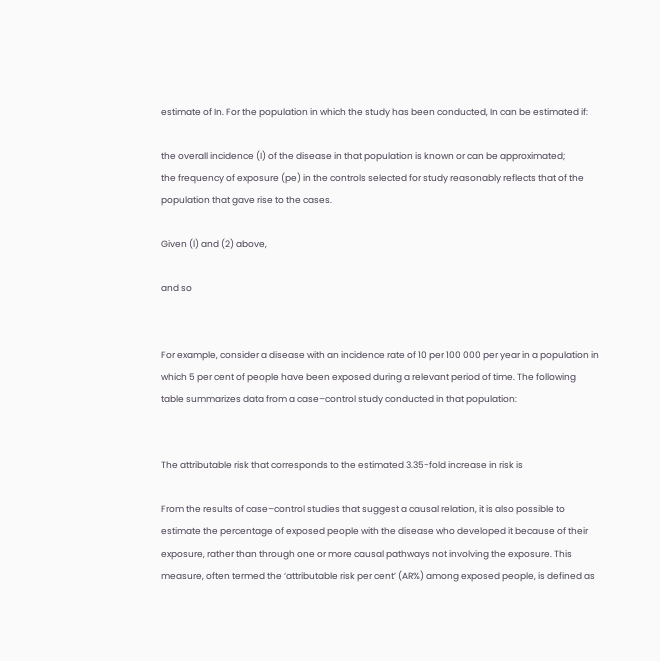estimate of In. For the population in which the study has been conducted, In can be estimated if:

the overall incidence (I) of the disease in that population is known or can be approximated;
the frequency of exposure (pe) in the controls selected for study reasonably reflects that of the population that gave rise to the cases.

Given (l) and (2) above,

and so


For example, consider a disease with an incidence rate of 10 per 100 000 per year in a population in which 5 per cent of people have been exposed during a relevant period of time. The following table summarizes data from a case–control study conducted in that population:


The attributable risk that corresponds to the estimated 3.35-fold increase in risk is

From the results of case–control studies that suggest a causal relation, it is also possible to estimate the percentage of exposed people with the disease who developed it because of their exposure, rather than through one or more causal pathways not involving the exposure. This measure, often termed the ‘attributable risk per cent’ (AR%) among exposed people, is defined as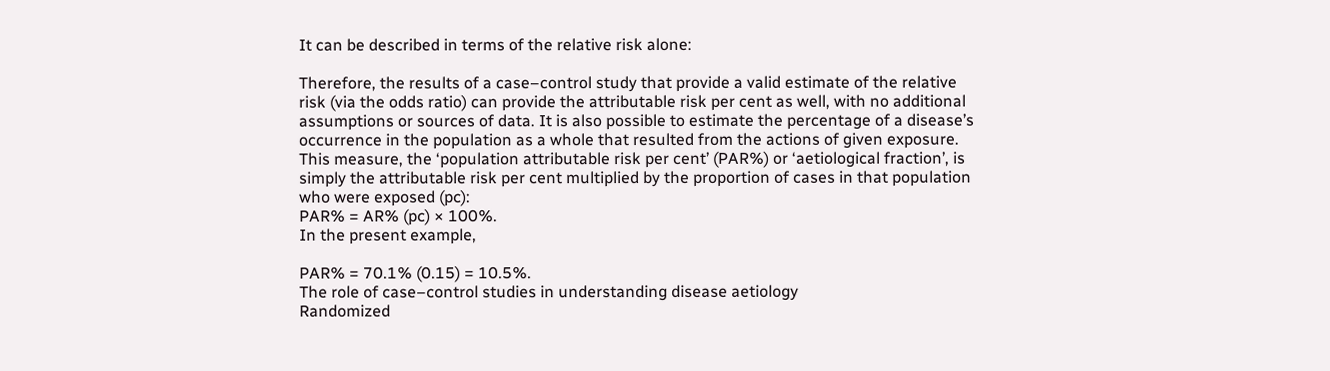It can be described in terms of the relative risk alone:

Therefore, the results of a case–control study that provide a valid estimate of the relative risk (via the odds ratio) can provide the attributable risk per cent as well, with no additional assumptions or sources of data. It is also possible to estimate the percentage of a disease’s occurrence in the population as a whole that resulted from the actions of given exposure. This measure, the ‘population attributable risk per cent’ (PAR%) or ‘aetiological fraction’, is simply the attributable risk per cent multiplied by the proportion of cases in that population who were exposed (pc):
PAR% = AR% (pc) × 100%.
In the present example,

PAR% = 70.1% (0.15) = 10.5%.
The role of case–control studies in understanding disease aetiology
Randomized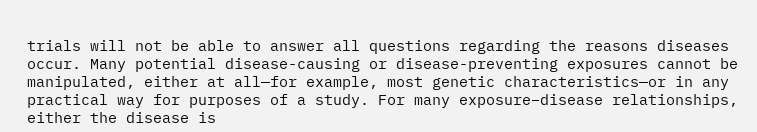trials will not be able to answer all questions regarding the reasons diseases occur. Many potential disease-causing or disease-preventing exposures cannot be manipulated, either at all—for example, most genetic characteristics—or in any practical way for purposes of a study. For many exposure–disease relationships, either the disease is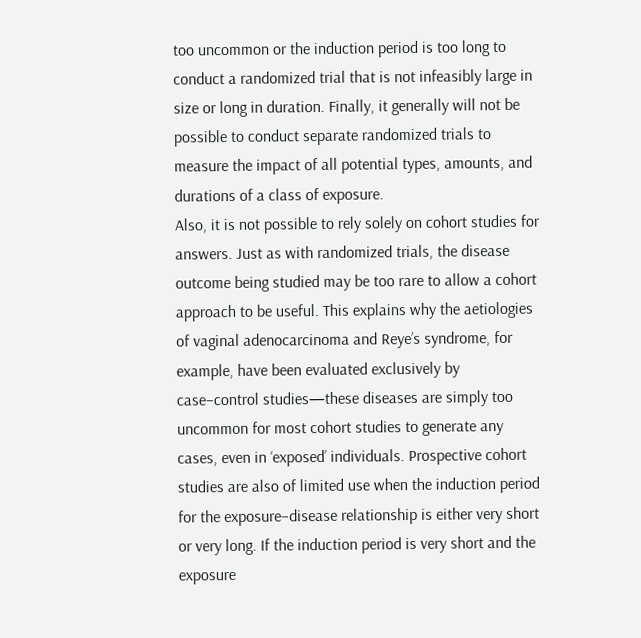too uncommon or the induction period is too long to conduct a randomized trial that is not infeasibly large in size or long in duration. Finally, it generally will not be possible to conduct separate randomized trials to measure the impact of all potential types, amounts, and durations of a class of exposure.
Also, it is not possible to rely solely on cohort studies for answers. Just as with randomized trials, the disease outcome being studied may be too rare to allow a cohort approach to be useful. This explains why the aetiologies of vaginal adenocarcinoma and Reye’s syndrome, for example, have been evaluated exclusively by case–control studies—these diseases are simply too uncommon for most cohort studies to generate any cases, even in ‘exposed’ individuals. Prospective cohort studies are also of limited use when the induction period for the exposure–disease relationship is either very short or very long. If the induction period is very short and the exposure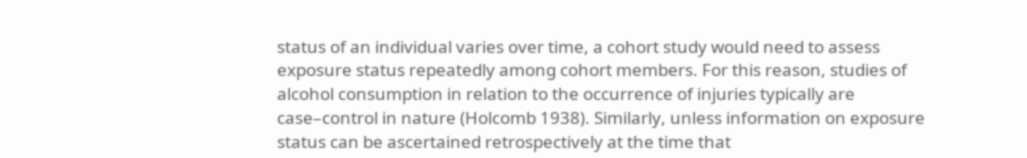status of an individual varies over time, a cohort study would need to assess exposure status repeatedly among cohort members. For this reason, studies of alcohol consumption in relation to the occurrence of injuries typically are case–control in nature (Holcomb 1938). Similarly, unless information on exposure status can be ascertained retrospectively at the time that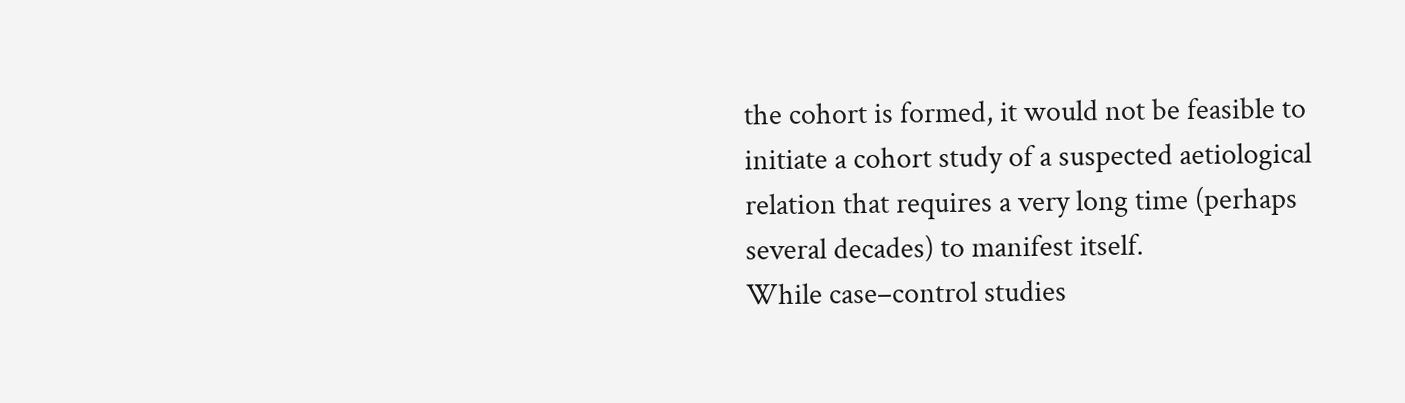the cohort is formed, it would not be feasible to initiate a cohort study of a suspected aetiological relation that requires a very long time (perhaps several decades) to manifest itself.
While case–control studies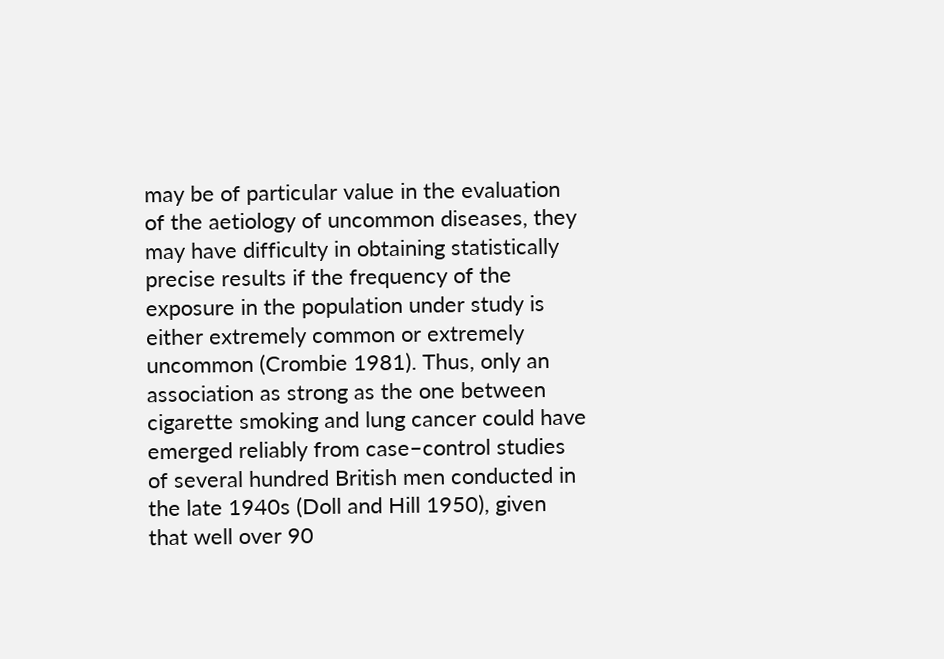may be of particular value in the evaluation of the aetiology of uncommon diseases, they may have difficulty in obtaining statistically precise results if the frequency of the exposure in the population under study is either extremely common or extremely uncommon (Crombie 1981). Thus, only an association as strong as the one between cigarette smoking and lung cancer could have emerged reliably from case–control studies of several hundred British men conducted in the late 1940s (Doll and Hill 1950), given that well over 90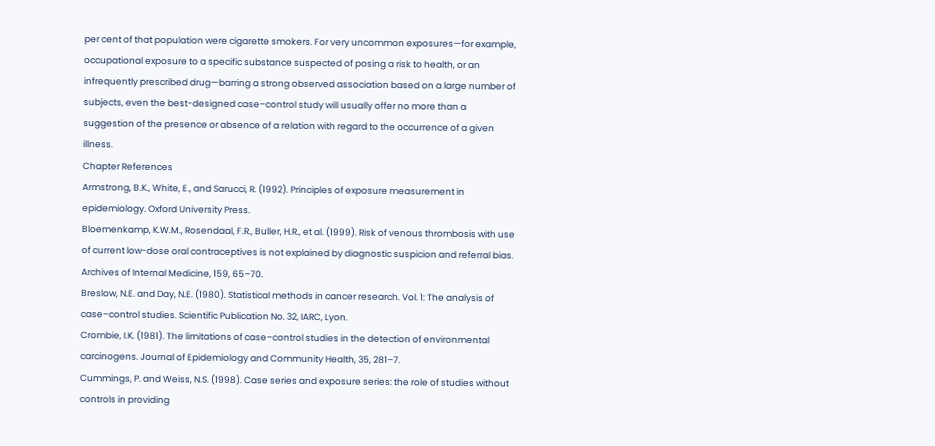per cent of that population were cigarette smokers. For very uncommon exposures—for example, occupational exposure to a specific substance suspected of posing a risk to health, or an infrequently prescribed drug—barring a strong observed association based on a large number of subjects, even the best-designed case–control study will usually offer no more than a suggestion of the presence or absence of a relation with regard to the occurrence of a given illness.
Chapter References
Armstrong, B.K., White, E., and Sarucci, R. (1992). Principles of exposure measurement in epidemiology. Oxford University Press.
Bloemenkamp, K.W.M., Rosendaal, F.R., Buller, H.R., et al. (1999). Risk of venous thrombosis with use of current low-dose oral contraceptives is not explained by diagnostic suspicion and referral bias. Archives of Internal Medicine, 159, 65–70.
Breslow, N.E. and Day, N.E. (1980). Statistical methods in cancer research. Vol. 1: The analysis of case–control studies. Scientific Publication No. 32, IARC, Lyon.
Crombie, I.K. (1981). The limitations of case–control studies in the detection of environmental carcinogens. Journal of Epidemiology and Community Health, 35, 281–7.
Cummings, P. and Weiss, N.S. (1998). Case series and exposure series: the role of studies without controls in providing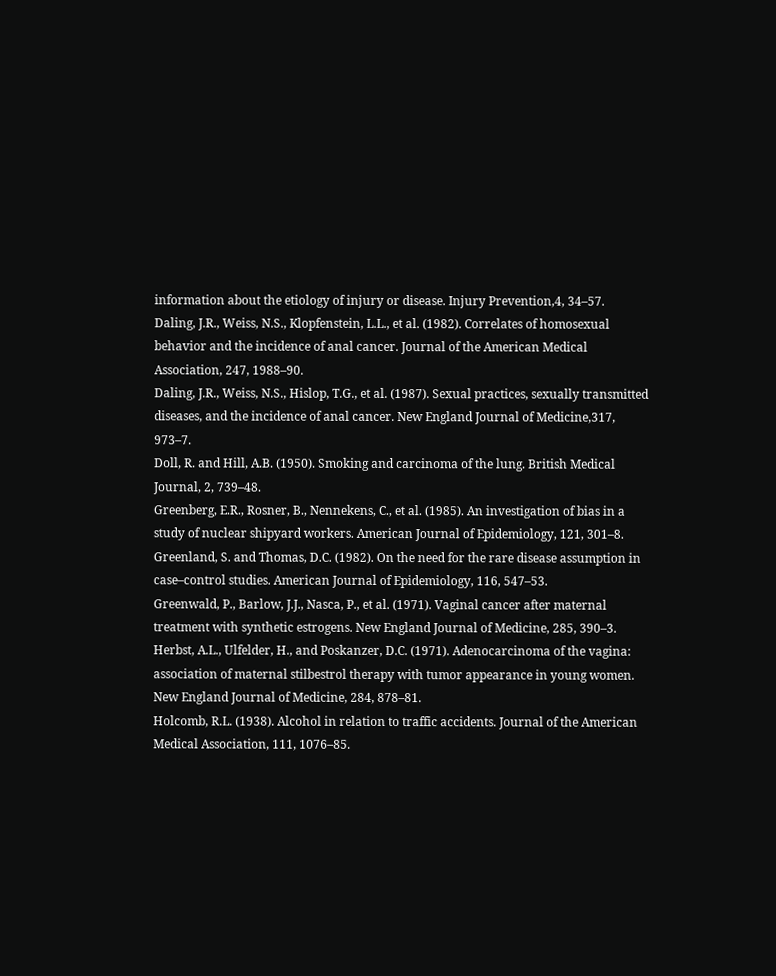information about the etiology of injury or disease. Injury Prevention,4, 34–57.
Daling, J.R., Weiss, N.S., Klopfenstein, L.L., et al. (1982). Correlates of homosexual behavior and the incidence of anal cancer. Journal of the American Medical Association, 247, 1988–90.
Daling, J.R., Weiss, N.S., Hislop, T.G., et al. (1987). Sexual practices, sexually transmitted diseases, and the incidence of anal cancer. New England Journal of Medicine,317, 973–7.
Doll, R. and Hill, A.B. (1950). Smoking and carcinoma of the lung. British Medical Journal, 2, 739–48.
Greenberg, E.R., Rosner, B., Nennekens, C., et al. (1985). An investigation of bias in a study of nuclear shipyard workers. American Journal of Epidemiology, 121, 301–8.
Greenland, S. and Thomas, D.C. (1982). On the need for the rare disease assumption in case–control studies. American Journal of Epidemiology, 116, 547–53.
Greenwald, P., Barlow, J.J., Nasca, P., et al. (1971). Vaginal cancer after maternal treatment with synthetic estrogens. New England Journal of Medicine, 285, 390–3.
Herbst, A.L., Ulfelder, H., and Poskanzer, D.C. (1971). Adenocarcinoma of the vagina: association of maternal stilbestrol therapy with tumor appearance in young women. New England Journal of Medicine, 284, 878–81.
Holcomb, R.L. (1938). Alcohol in relation to traffic accidents. Journal of the American Medical Association, 111, 1076–85.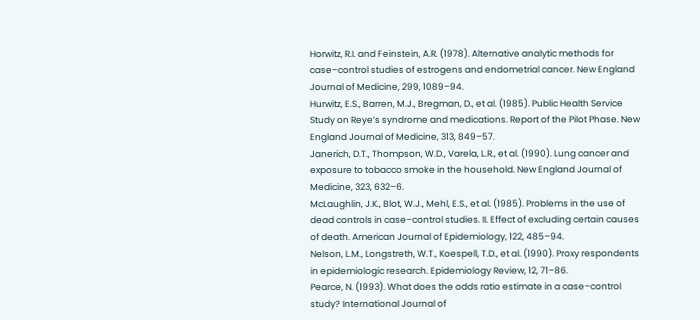Horwitz, R.I. and Feinstein, A.R. (1978). Alternative analytic methods for case–control studies of estrogens and endometrial cancer. New England Journal of Medicine, 299, 1089–94.
Hurwitz, E.S., Barren, M.J., Bregman, D., et al. (1985). Public Health Service Study on Reye’s syndrome and medications. Report of the Pilot Phase. New England Journal of Medicine, 313, 849–57.
Janerich, D.T., Thompson, W.D., Varela, L.R., et al. (1990). Lung cancer and exposure to tobacco smoke in the household. New England Journal of Medicine, 323, 632–6.
McLaughlin, J.K., Blot, W.J., Mehl, E.S., et al. (1985). Problems in the use of dead controls in case–control studies. II. Effect of excluding certain causes of death. American Journal of Epidemiology, 122, 485–94.
Nelson, L.M., Longstreth, W.T., Koespell, T.D., et al. (1990). Proxy respondents in epidemiologic research. Epidemiology Review, 12, 71–86.
Pearce, N. (1993). What does the odds ratio estimate in a case–control study? International Journal of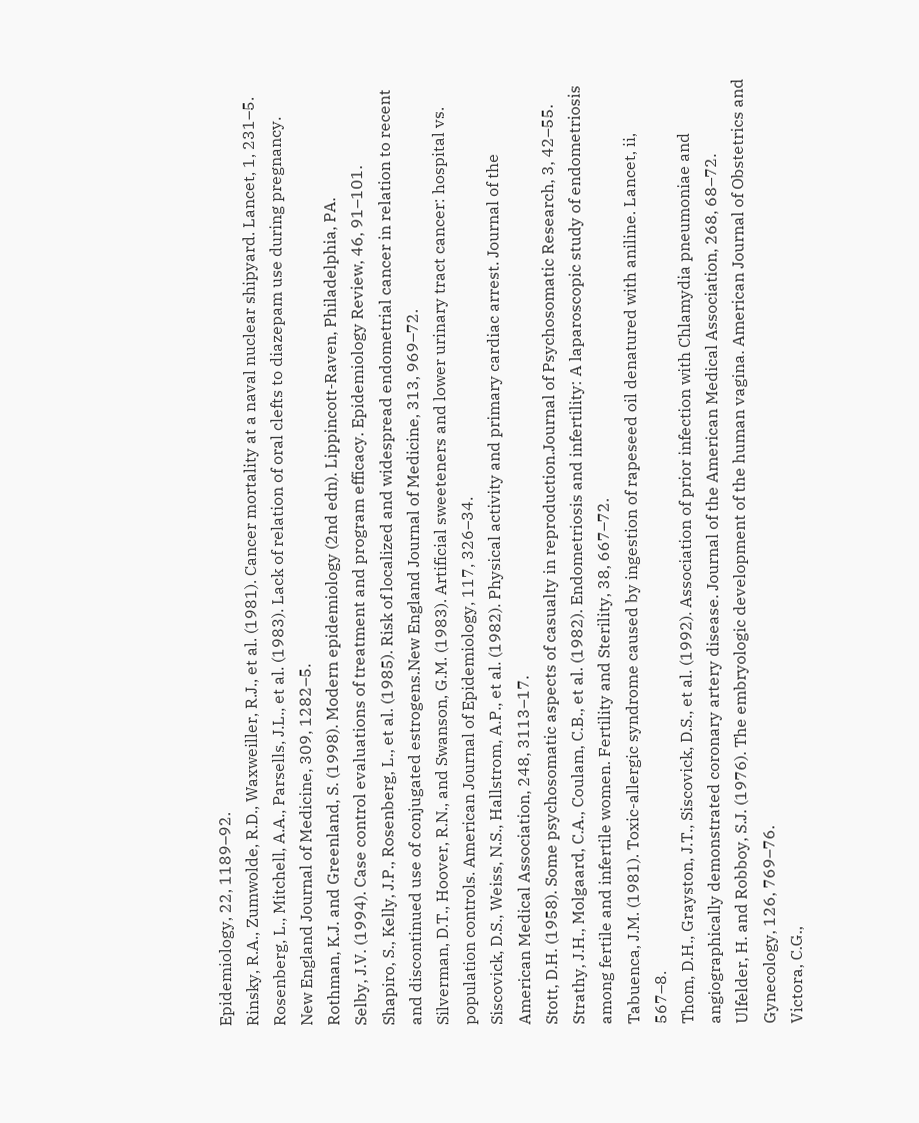Epidemiology, 22, 1189–92.
Rinsky, R.A., Zumwolde, R.D., Waxweiller, R.J., et al. (1981). Cancer mortality at a naval nuclear shipyard. Lancet, 1, 231–5.
Rosenberg, L., Mitchell, A.A., Parsells, J.L., et al. (1983). Lack of relation of oral clefts to diazepam use during pregnancy. New England Journal of Medicine, 309, 1282–5.
Rothman, K.J. and Greenland, S. (1998). Modern epidemiology (2nd edn). Lippincott-Raven, Philadelphia, PA.
Selby, J.V. (1994). Case control evaluations of treatment and program efficacy. Epidemiology Review, 46, 91–101.
Shapiro, S., Kelly, J.P., Rosenberg, L., et al. (1985). Risk of localized and widespread endometrial cancer in relation to recent and discontinued use of conjugated estrogens.New England Journal of Medicine, 313, 969–72.
Silverman, D.T., Hoover, R.N., and Swanson, G.M. (1983). Artificial sweeteners and lower urinary tract cancer: hospital vs. population controls. American Journal of Epidemiology, 117, 326–34.
Siscovick, D.S., Weiss, N.S., Hallstrom, A.P., et al. (1982). Physical activity and primary cardiac arrest. Journal of the American Medical Association, 248, 3113–17.
Stott, D.H. (1958). Some psychosomatic aspects of casualty in reproduction.Journal of Psychosomatic Research, 3, 42–55.
Strathy, J.H., Molgaard, C.A., Coulam, C.B., et al. (1982). Endometriosis and infertility: A laparoscopic study of endometriosis among fertile and infertile women. Fertility and Sterility, 38, 667–72.
Tabuenca, J.M. (1981). Toxic-allergic syndrome caused by ingestion of rapeseed oil denatured with aniline. Lancet, ii, 567–8.
Thom, D.H., Grayston, J.T., Siscovick, D.S., et al. (1992). Association of prior infection with Chlamydia pneumoniae and angiographically demonstrated coronary artery disease. Journal of the American Medical Association, 268, 68–72.
Ulfelder, H. and Robboy, S.J. (1976). The embryologic development of the human vagina. American Journal of Obstetrics and Gynecology, 126, 769–76.
Victora, C.G.,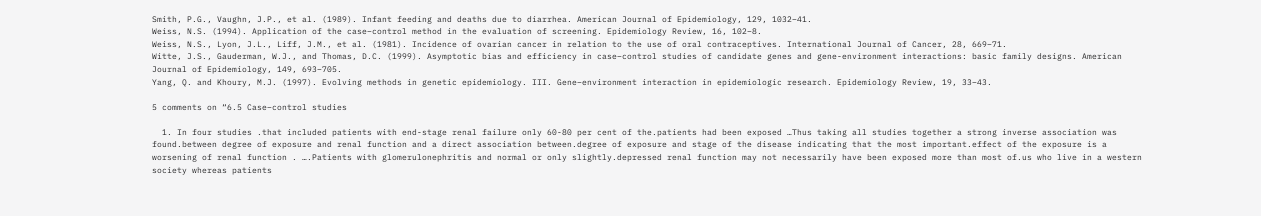Smith, P.G., Vaughn, J.P., et al. (1989). Infant feeding and deaths due to diarrhea. American Journal of Epidemiology, 129, 1032–41.
Weiss, N.S. (1994). Application of the case–control method in the evaluation of screening. Epidemiology Review, 16, 102–8.
Weiss, N.S., Lyon, J.L., Liff, J.M., et al. (1981). Incidence of ovarian cancer in relation to the use of oral contraceptives. International Journal of Cancer, 28, 669–71.
Witte, J.S., Gauderman, W.J., and Thomas, D.C. (1999). Asymptotic bias and efficiency in case–control studies of candidate genes and gene-environment interactions: basic family designs. American Journal of Epidemiology, 149, 693–705.
Yang, Q. and Khoury, M.J. (1997). Evolving methods in genetic epidemiology. III. Gene–environment interaction in epidemiologic research. Epidemiology Review, 19, 33–43.

5 comments on “6.5 Case–control studies

  1. In four studies .that included patients with end-stage renal failure only 60-80 per cent of the.patients had been exposed …Thus taking all studies together a strong inverse association was found.between degree of exposure and renal function and a direct association between.degree of exposure and stage of the disease indicating that the most important.effect of the exposure is a worsening of renal function . ….Patients with glomerulonephritis and normal or only slightly.depressed renal function may not necessarily have been exposed more than most of.us who live in a western society whereas patients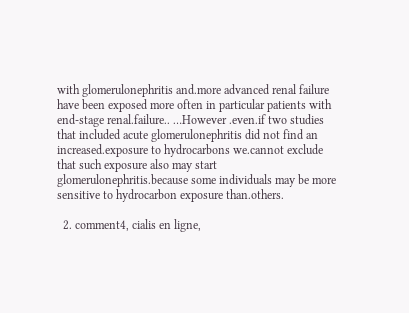with glomerulonephritis and.more advanced renal failure have been exposed more often in particular patients with end-stage renal.failure.. …However .even.if two studies that included acute glomerulonephritis did not find an increased.exposure to hydrocarbons we.cannot exclude that such exposure also may start glomerulonephritis.because some individuals may be more sensitive to hydrocarbon exposure than.others.

  2. comment4, cialis en ligne,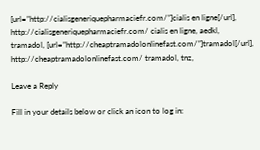[url=”http://cialisgeneriquepharmaciefr.com/”]cialis en ligne[/url], http://cialisgeneriquepharmaciefr.com/ cialis en ligne, aedkl, tramadol, [url=”http://cheaptramadolonlinefast.com/”]tramadol[/url], http://cheaptramadolonlinefast.com/ tramadol, tnz,

Leave a Reply

Fill in your details below or click an icon to log in: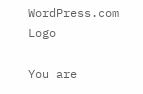WordPress.com Logo

You are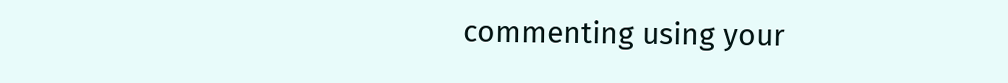commenting using your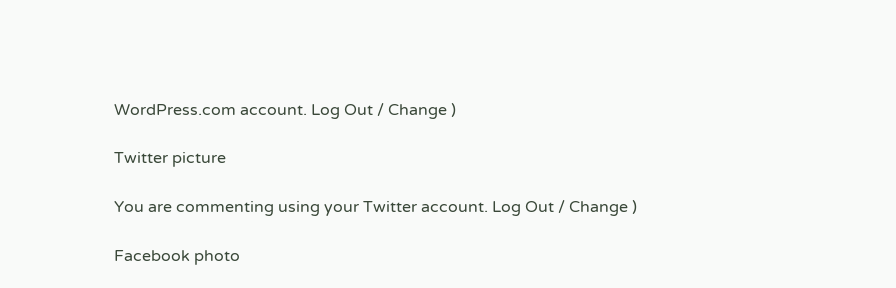WordPress.com account. Log Out / Change )

Twitter picture

You are commenting using your Twitter account. Log Out / Change )

Facebook photo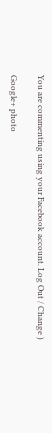You are commenting using your Facebook account. Log Out / Change )

Google+ photo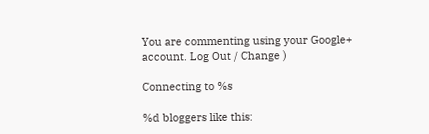You are commenting using your Google+ account. Log Out / Change )

Connecting to %s

%d bloggers like this: